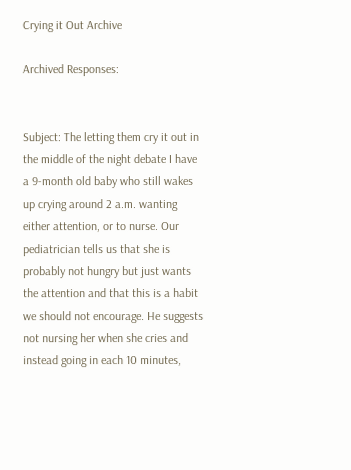Crying it Out Archive

Archived Responses:


Subject: The letting them cry it out in the middle of the night debate I have a 9-month old baby who still wakes up crying around 2 a.m. wanting either attention, or to nurse. Our pediatrician tells us that she is probably not hungry but just wants the attention and that this is a habit we should not encourage. He suggests not nursing her when she cries and instead going in each 10 minutes,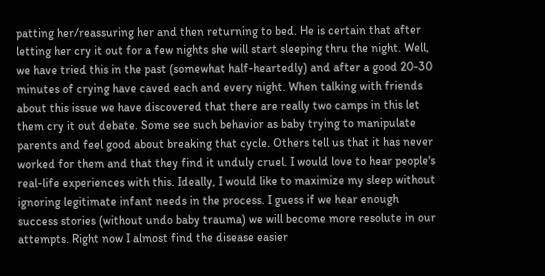patting her/reassuring her and then returning to bed. He is certain that after letting her cry it out for a few nights she will start sleeping thru the night. Well, we have tried this in the past (somewhat half-heartedly) and after a good 20-30 minutes of crying have caved each and every night. When talking with friends about this issue we have discovered that there are really two camps in this let them cry it out debate. Some see such behavior as baby trying to manipulate parents and feel good about breaking that cycle. Others tell us that it has never worked for them and that they find it unduly cruel. I would love to hear people's real-life experiences with this. Ideally, I would like to maximize my sleep without ignoring legitimate infant needs in the process. I guess if we hear enough success stories (without undo baby trauma) we will become more resolute in our attempts. Right now I almost find the disease easier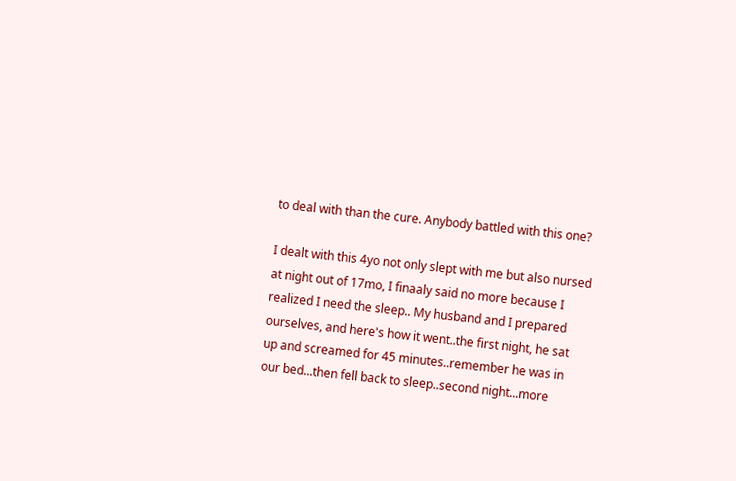to deal with than the cure. Anybody battled with this one?

I dealt with this 4yo not only slept with me but also nursed at night out of 17mo, I finaaly said no more because I realized I need the sleep.. My husband and I prepared ourselves, and here's how it went..the first night, he sat up and screamed for 45 minutes..remember he was in our bed...then fell back to sleep..second night...more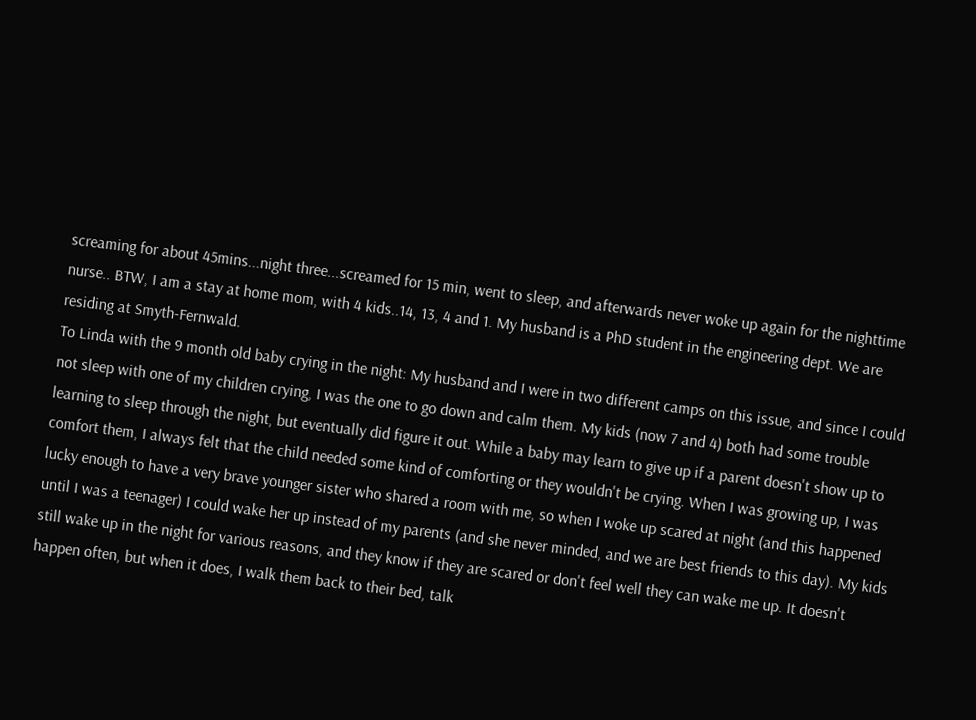screaming for about 45mins...night three...screamed for 15 min, went to sleep, and afterwards never woke up again for the nighttime nurse.. BTW, I am a stay at home mom, with 4 kids..14, 13, 4 and 1. My husband is a PhD student in the engineering dept. We are residing at Smyth-Fernwald.
To Linda with the 9 month old baby crying in the night: My husband and I were in two different camps on this issue, and since I could not sleep with one of my children crying, I was the one to go down and calm them. My kids (now 7 and 4) both had some trouble learning to sleep through the night, but eventually did figure it out. While a baby may learn to give up if a parent doesn't show up to comfort them, I always felt that the child needed some kind of comforting or they wouldn't be crying. When I was growing up, I was lucky enough to have a very brave younger sister who shared a room with me, so when I woke up scared at night (and this happened until I was a teenager) I could wake her up instead of my parents (and she never minded, and we are best friends to this day). My kids still wake up in the night for various reasons, and they know if they are scared or don't feel well they can wake me up. It doesn't happen often, but when it does, I walk them back to their bed, talk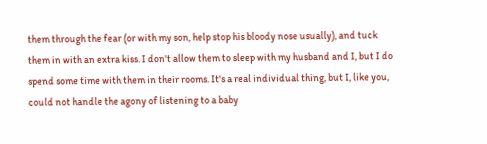them through the fear (or with my son, help stop his bloody nose usually), and tuck them in with an extra kiss. I don't allow them to sleep with my husband and I, but I do spend some time with them in their rooms. It's a real individual thing, but I, like you, could not handle the agony of listening to a baby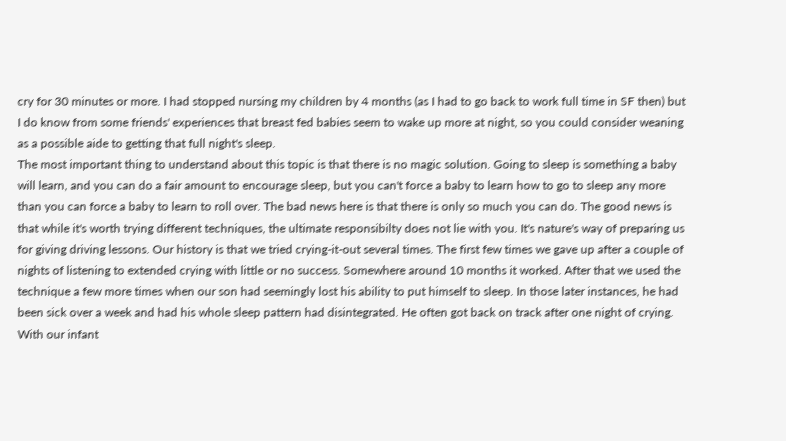cry for 30 minutes or more. I had stopped nursing my children by 4 months (as I had to go back to work full time in SF then) but I do know from some friends' experiences that breast fed babies seem to wake up more at night, so you could consider weaning as a possible aide to getting that full night's sleep.
The most important thing to understand about this topic is that there is no magic solution. Going to sleep is something a baby will learn, and you can do a fair amount to encourage sleep, but you can't force a baby to learn how to go to sleep any more than you can force a baby to learn to roll over. The bad news here is that there is only so much you can do. The good news is that while it's worth trying different techniques, the ultimate responsibilty does not lie with you. It's nature's way of preparing us for giving driving lessons. Our history is that we tried crying-it-out several times. The first few times we gave up after a couple of nights of listening to extended crying with little or no success. Somewhere around 10 months it worked. After that we used the technique a few more times when our son had seemingly lost his ability to put himself to sleep. In those later instances, he had been sick over a week and had his whole sleep pattern had disintegrated. He often got back on track after one night of crying.
With our infant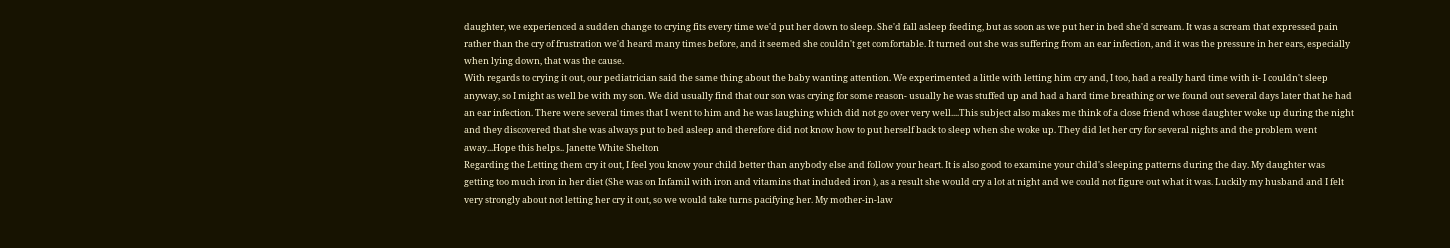daughter, we experienced a sudden change to crying fits every time we'd put her down to sleep. She'd fall asleep feeding, but as soon as we put her in bed she'd scream. It was a scream that expressed pain rather than the cry of frustration we'd heard many times before, and it seemed she couldn't get comfortable. It turned out she was suffering from an ear infection, and it was the pressure in her ears, especially when lying down, that was the cause.
With regards to crying it out, our pediatrician said the same thing about the baby wanting attention. We experimented a little with letting him cry and, I too, had a really hard time with it- I couldn't sleep anyway, so I might as well be with my son. We did usually find that our son was crying for some reason- usually he was stuffed up and had a hard time breathing or we found out several days later that he had an ear infection. There were several times that I went to him and he was laughing which did not go over very well....This subject also makes me think of a close friend whose daughter woke up during the night and they discovered that she was always put to bed asleep and therefore did not know how to put herself back to sleep when she woke up. They did let her cry for several nights and the problem went away...Hope this helps.. Janette White Shelton
Regarding the Letting them cry it out, I feel you know your child better than anybody else and follow your heart. It is also good to examine your child's sleeping patterns during the day. My daughter was getting too much iron in her diet (She was on Infamil with iron and vitamins that included iron ), as a result she would cry a lot at night and we could not figure out what it was. Luckily my husband and I felt very strongly about not letting her cry it out, so we would take turns pacifying her. My mother-in-law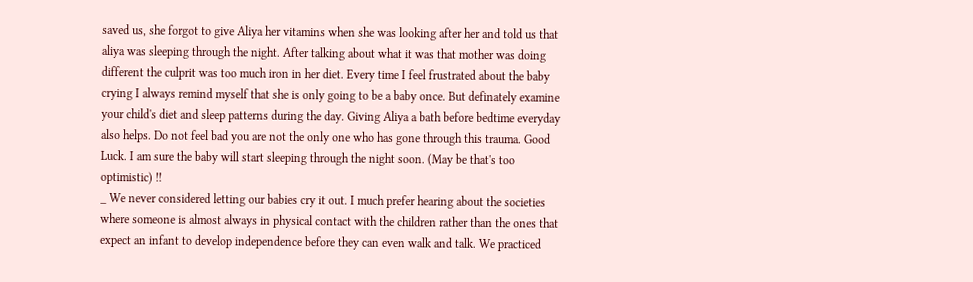saved us, she forgot to give Aliya her vitamins when she was looking after her and told us that aliya was sleeping through the night. After talking about what it was that mother was doing different the culprit was too much iron in her diet. Every time I feel frustrated about the baby crying I always remind myself that she is only going to be a baby once. But definately examine your child's diet and sleep patterns during the day. Giving Aliya a bath before bedtime everyday also helps. Do not feel bad you are not the only one who has gone through this trauma. Good Luck. I am sure the baby will start sleeping through the night soon. (May be that's too optimistic) !!
_ We never considered letting our babies cry it out. I much prefer hearing about the societies where someone is almost always in physical contact with the children rather than the ones that expect an infant to develop independence before they can even walk and talk. We practiced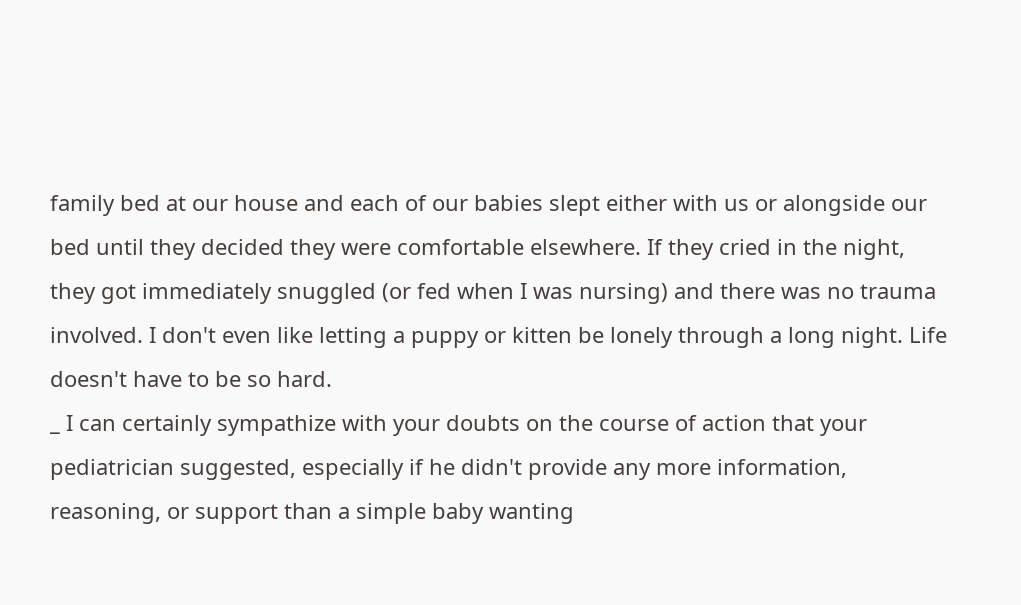family bed at our house and each of our babies slept either with us or alongside our bed until they decided they were comfortable elsewhere. If they cried in the night, they got immediately snuggled (or fed when I was nursing) and there was no trauma involved. I don't even like letting a puppy or kitten be lonely through a long night. Life doesn't have to be so hard.
_ I can certainly sympathize with your doubts on the course of action that your pediatrician suggested, especially if he didn't provide any more information, reasoning, or support than a simple baby wanting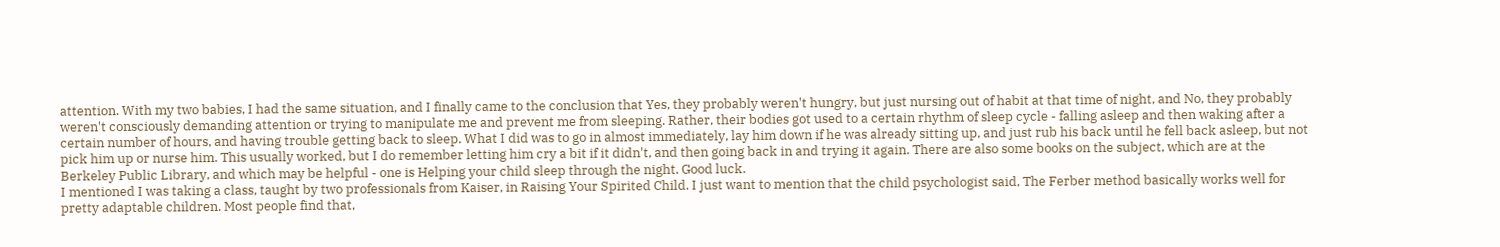attention. With my two babies, I had the same situation, and I finally came to the conclusion that Yes, they probably weren't hungry, but just nursing out of habit at that time of night, and No, they probably weren't consciously demanding attention or trying to manipulate me and prevent me from sleeping. Rather, their bodies got used to a certain rhythm of sleep cycle - falling asleep and then waking after a certain number of hours, and having trouble getting back to sleep. What I did was to go in almost immediately, lay him down if he was already sitting up, and just rub his back until he fell back asleep, but not pick him up or nurse him. This usually worked, but I do remember letting him cry a bit if it didn't, and then going back in and trying it again. There are also some books on the subject, which are at the Berkeley Public Library, and which may be helpful - one is Helping your child sleep through the night. Good luck.
I mentioned I was taking a class, taught by two professionals from Kaiser, in Raising Your Spirited Child. I just want to mention that the child psychologist said, The Ferber method basically works well for pretty adaptable children. Most people find that,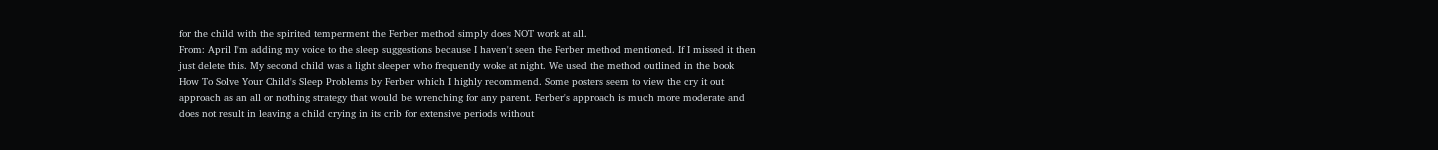for the child with the spirited temperment the Ferber method simply does NOT work at all.
From: April I'm adding my voice to the sleep suggestions because I haven't seen the Ferber method mentioned. If I missed it then just delete this. My second child was a light sleeper who frequently woke at night. We used the method outlined in the book How To Solve Your Child's Sleep Problems by Ferber which I highly recommend. Some posters seem to view the cry it out approach as an all or nothing strategy that would be wrenching for any parent. Ferber's approach is much more moderate and does not result in leaving a child crying in its crib for extensive periods without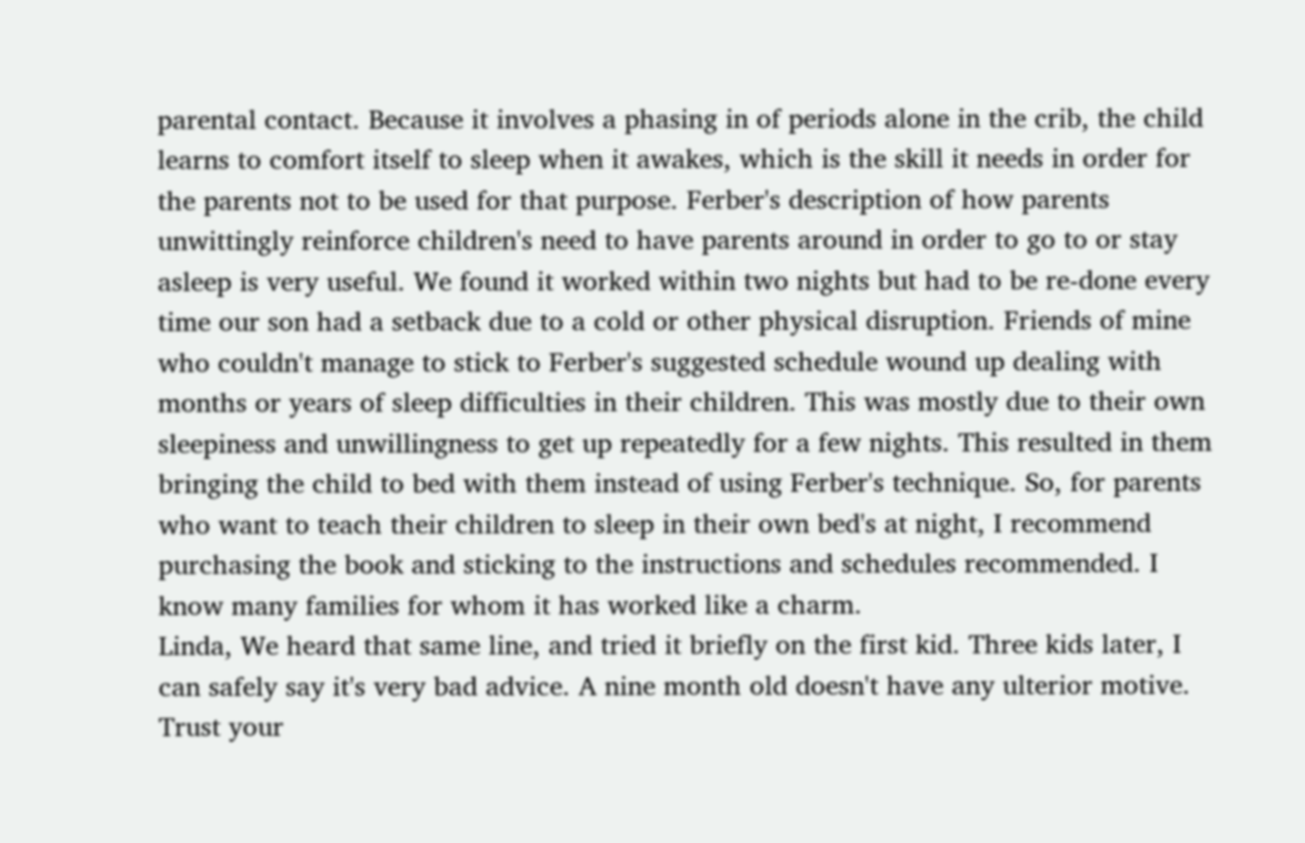parental contact. Because it involves a phasing in of periods alone in the crib, the child learns to comfort itself to sleep when it awakes, which is the skill it needs in order for the parents not to be used for that purpose. Ferber's description of how parents unwittingly reinforce children's need to have parents around in order to go to or stay asleep is very useful. We found it worked within two nights but had to be re-done every time our son had a setback due to a cold or other physical disruption. Friends of mine who couldn't manage to stick to Ferber's suggested schedule wound up dealing with months or years of sleep difficulties in their children. This was mostly due to their own sleepiness and unwillingness to get up repeatedly for a few nights. This resulted in them bringing the child to bed with them instead of using Ferber's technique. So, for parents who want to teach their children to sleep in their own bed's at night, I recommend purchasing the book and sticking to the instructions and schedules recommended. I know many families for whom it has worked like a charm.
Linda, We heard that same line, and tried it briefly on the first kid. Three kids later, I can safely say it's very bad advice. A nine month old doesn't have any ulterior motive. Trust your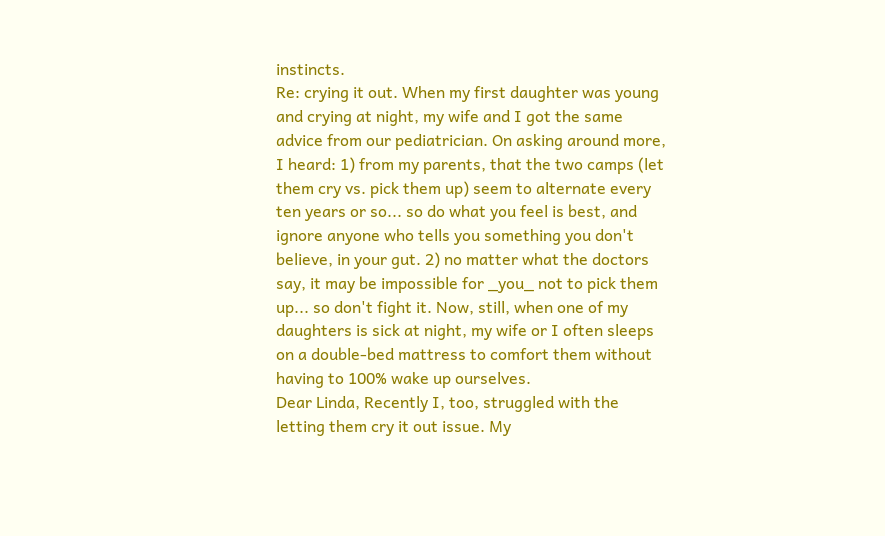instincts.
Re: crying it out. When my first daughter was young and crying at night, my wife and I got the same advice from our pediatrician. On asking around more, I heard: 1) from my parents, that the two camps (let them cry vs. pick them up) seem to alternate every ten years or so... so do what you feel is best, and ignore anyone who tells you something you don't believe, in your gut. 2) no matter what the doctors say, it may be impossible for _you_ not to pick them up... so don't fight it. Now, still, when one of my daughters is sick at night, my wife or I often sleeps on a double-bed mattress to comfort them without having to 100% wake up ourselves.
Dear Linda, Recently I, too, struggled with the letting them cry it out issue. My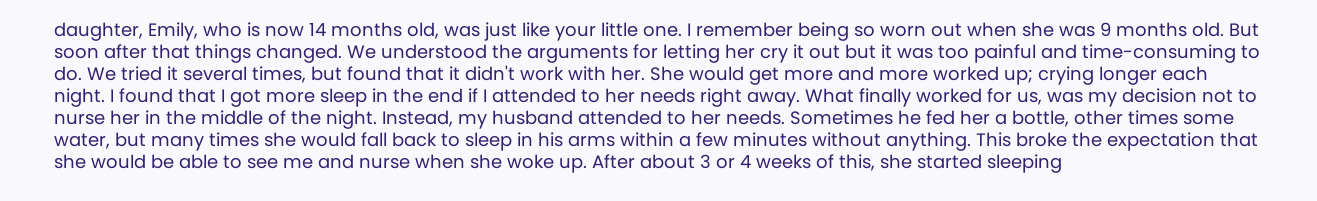daughter, Emily, who is now 14 months old, was just like your little one. I remember being so worn out when she was 9 months old. But soon after that things changed. We understood the arguments for letting her cry it out but it was too painful and time-consuming to do. We tried it several times, but found that it didn't work with her. She would get more and more worked up; crying longer each night. I found that I got more sleep in the end if I attended to her needs right away. What finally worked for us, was my decision not to nurse her in the middle of the night. Instead, my husband attended to her needs. Sometimes he fed her a bottle, other times some water, but many times she would fall back to sleep in his arms within a few minutes without anything. This broke the expectation that she would be able to see me and nurse when she woke up. After about 3 or 4 weeks of this, she started sleeping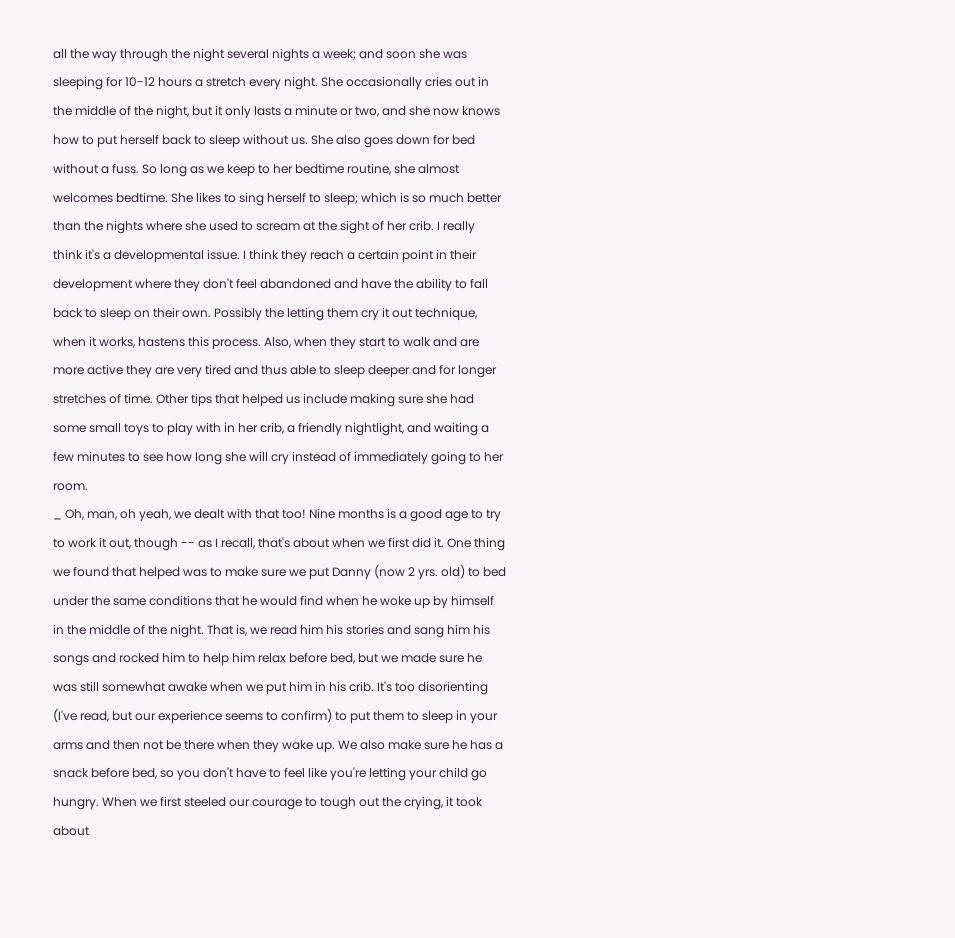all the way through the night several nights a week; and soon she was sleeping for 10-12 hours a stretch every night. She occasionally cries out in the middle of the night, but it only lasts a minute or two, and she now knows how to put herself back to sleep without us. She also goes down for bed without a fuss. So long as we keep to her bedtime routine, she almost welcomes bedtime. She likes to sing herself to sleep; which is so much better than the nights where she used to scream at the sight of her crib. I really think it's a developmental issue. I think they reach a certain point in their development where they don't feel abandoned and have the ability to fall back to sleep on their own. Possibly the letting them cry it out technique, when it works, hastens this process. Also, when they start to walk and are more active they are very tired and thus able to sleep deeper and for longer stretches of time. Other tips that helped us include making sure she had some small toys to play with in her crib, a friendly nightlight, and waiting a few minutes to see how long she will cry instead of immediately going to her room.
_ Oh, man, oh yeah, we dealt with that too! Nine months is a good age to try to work it out, though -- as I recall, that's about when we first did it. One thing we found that helped was to make sure we put Danny (now 2 yrs. old) to bed under the same conditions that he would find when he woke up by himself in the middle of the night. That is, we read him his stories and sang him his songs and rocked him to help him relax before bed, but we made sure he was still somewhat awake when we put him in his crib. It's too disorienting (I've read, but our experience seems to confirm) to put them to sleep in your arms and then not be there when they wake up. We also make sure he has a snack before bed, so you don't have to feel like you're letting your child go hungry. When we first steeled our courage to tough out the crying, it took about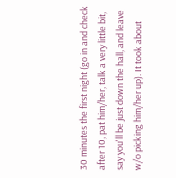30 minutes the first night (go in and check after 10, pat him/her, talk a very little bit, say you'll be just down the hall, and leave w/o picking him/her up). It took about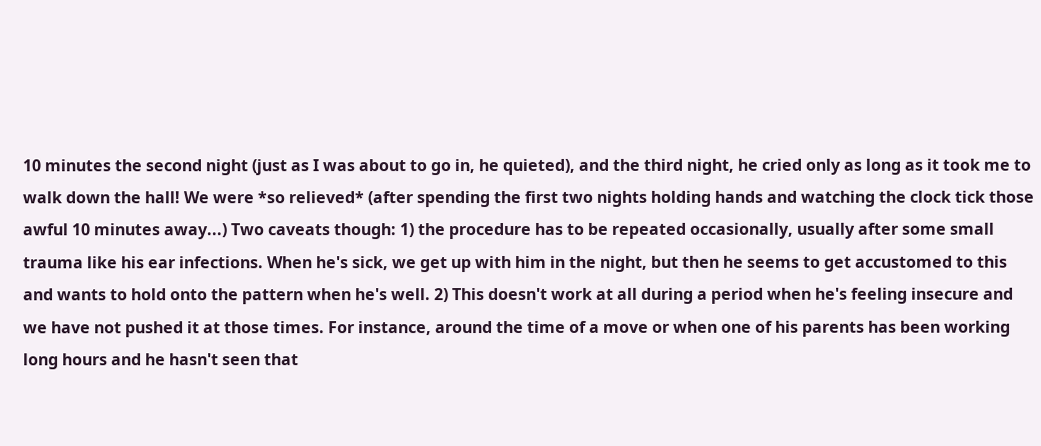10 minutes the second night (just as I was about to go in, he quieted), and the third night, he cried only as long as it took me to walk down the hall! We were *so relieved* (after spending the first two nights holding hands and watching the clock tick those awful 10 minutes away...) Two caveats though: 1) the procedure has to be repeated occasionally, usually after some small trauma like his ear infections. When he's sick, we get up with him in the night, but then he seems to get accustomed to this and wants to hold onto the pattern when he's well. 2) This doesn't work at all during a period when he's feeling insecure and we have not pushed it at those times. For instance, around the time of a move or when one of his parents has been working long hours and he hasn't seen that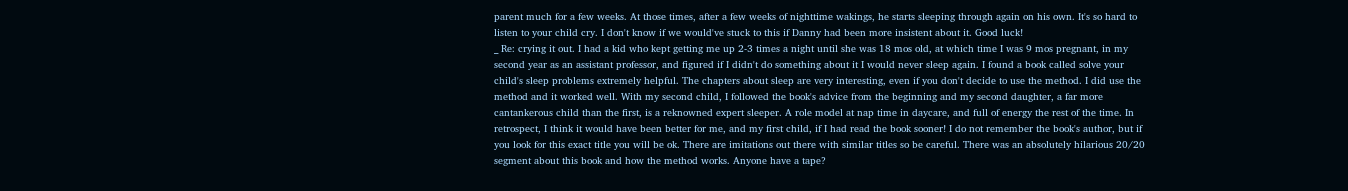parent much for a few weeks. At those times, after a few weeks of nighttime wakings, he starts sleeping through again on his own. It's so hard to listen to your child cry. I don't know if we would've stuck to this if Danny had been more insistent about it. Good luck!
_ Re: crying it out. I had a kid who kept getting me up 2-3 times a night until she was 18 mos old, at which time I was 9 mos pregnant, in my second year as an assistant professor, and figured if I didn't do something about it I would never sleep again. I found a book called solve your child's sleep problems extremely helpful. The chapters about sleep are very interesting, even if you don't decide to use the method. I did use the method and it worked well. With my second child, I followed the book's advice from the beginning and my second daughter, a far more cantankerous child than the first, is a reknowned expert sleeper. A role model at nap time in daycare, and full of energy the rest of the time. In retrospect, I think it would have been better for me, and my first child, if I had read the book sooner! I do not remember the book's author, but if you look for this exact title you will be ok. There are imitations out there with similar titles so be careful. There was an absolutely hilarious 20/20 segment about this book and how the method works. Anyone have a tape?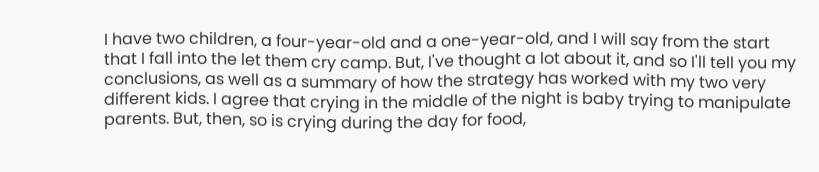I have two children, a four-year-old and a one-year-old, and I will say from the start that I fall into the let them cry camp. But, I've thought a lot about it, and so I'll tell you my conclusions, as well as a summary of how the strategy has worked with my two very different kids. I agree that crying in the middle of the night is baby trying to manipulate parents. But, then, so is crying during the day for food,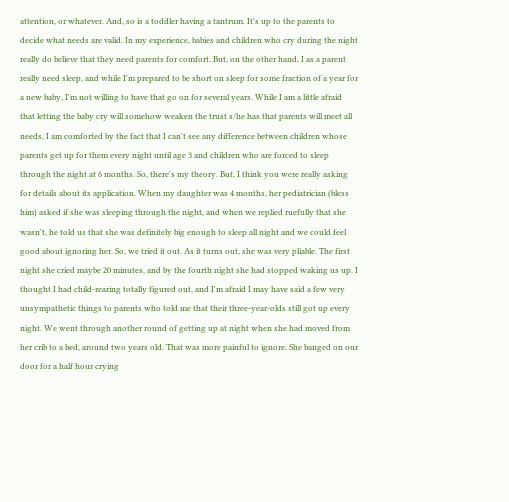attention, or whatever. And, so is a toddler having a tantrum. It's up to the parents to decide what needs are valid. In my experience, babies and children who cry during the night really do believe that they need parents for comfort. But, on the other hand, I as a parent really need sleep, and while I'm prepared to be short on sleep for some fraction of a year for a new baby, I'm not willing to have that go on for several years. While I am a little afraid that letting the baby cry will somehow weaken the trust s/he has that parents will meet all needs, I am comforted by the fact that I can't see any difference between children whose parents get up for them every night until age 3 and children who are forced to sleep through the night at 6 months. So, there's my theory. But, I think you were really asking for details about its application. When my daughter was 4 months, her pediatrician (bless him) asked if she was sleeping through the night, and when we replied ruefully that she wasn't, he told us that she was definitely big enough to sleep all night and we could feel good about ignoring her. So, we tried it out. As it turns out, she was very pliable. The first night she cried maybe 20 minutes, and by the fourth night she had stopped waking us up. I thought I had child-rearing totally figured out, and I'm afraid I may have said a few very unsympathetic things to parents who told me that their three-year-olds still got up every night. We went through another round of getting up at night when she had moved from her crib to a bed, around two years old. That was more painful to ignore. She banged on our door for a half hour crying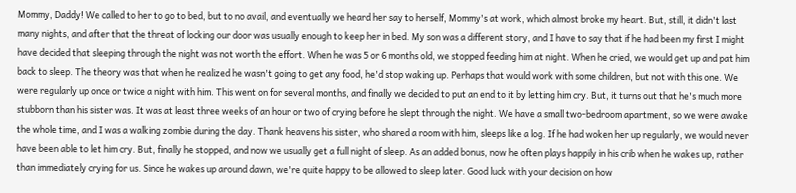Mommy, Daddy! We called to her to go to bed, but to no avail, and eventually we heard her say to herself, Mommy's at work, which almost broke my heart. But, still, it didn't last many nights, and after that the threat of locking our door was usually enough to keep her in bed. My son was a different story, and I have to say that if he had been my first I might have decided that sleeping through the night was not worth the effort. When he was 5 or 6 months old, we stopped feeding him at night. When he cried, we would get up and pat him back to sleep. The theory was that when he realized he wasn't going to get any food, he'd stop waking up. Perhaps that would work with some children, but not with this one. We were regularly up once or twice a night with him. This went on for several months, and finally we decided to put an end to it by letting him cry. But, it turns out that he's much more stubborn than his sister was. It was at least three weeks of an hour or two of crying before he slept through the night. We have a small two-bedroom apartment, so we were awake the whole time, and I was a walking zombie during the day. Thank heavens his sister, who shared a room with him, sleeps like a log. If he had woken her up regularly, we would never have been able to let him cry. But, finally he stopped, and now we usually get a full night of sleep. As an added bonus, now he often plays happily in his crib when he wakes up, rather than immediately crying for us. Since he wakes up around dawn, we're quite happy to be allowed to sleep later. Good luck with your decision on how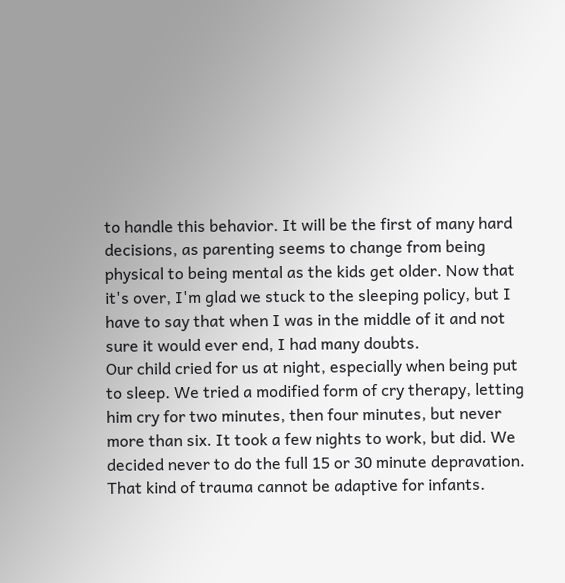to handle this behavior. It will be the first of many hard decisions, as parenting seems to change from being physical to being mental as the kids get older. Now that it's over, I'm glad we stuck to the sleeping policy, but I have to say that when I was in the middle of it and not sure it would ever end, I had many doubts.
Our child cried for us at night, especially when being put to sleep. We tried a modified form of cry therapy, letting him cry for two minutes, then four minutes, but never more than six. It took a few nights to work, but did. We decided never to do the full 15 or 30 minute depravation. That kind of trauma cannot be adaptive for infants.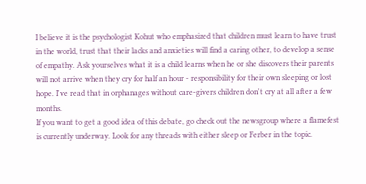I believe it is the psychologist Kohut who emphasized that children must learn to have trust in the world, trust that their lacks and anxieties will find a caring other, to develop a sense of empathy. Ask yourselves what it is a child learns when he or she discovers their parents will not arrive when they cry for half an hour - responsibility for their own sleeping or lost hope. I've read that in orphanages without care-givers children don't cry at all after a few months.
If you want to get a good idea of this debate, go check out the newsgroup where a flamefest is currently underway. Look for any threads with either sleep or Ferber in the topic.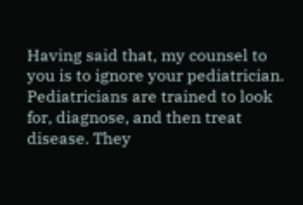Having said that, my counsel to you is to ignore your pediatrician. Pediatricians are trained to look for, diagnose, and then treat disease. They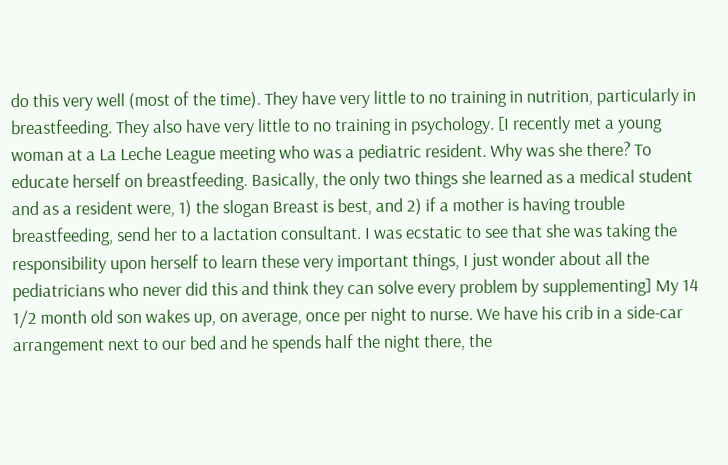do this very well (most of the time). They have very little to no training in nutrition, particularly in breastfeeding. They also have very little to no training in psychology. [I recently met a young woman at a La Leche League meeting who was a pediatric resident. Why was she there? To educate herself on breastfeeding. Basically, the only two things she learned as a medical student and as a resident were, 1) the slogan Breast is best, and 2) if a mother is having trouble breastfeeding, send her to a lactation consultant. I was ecstatic to see that she was taking the responsibility upon herself to learn these very important things, I just wonder about all the pediatricians who never did this and think they can solve every problem by supplementing] My 14 1/2 month old son wakes up, on average, once per night to nurse. We have his crib in a side-car arrangement next to our bed and he spends half the night there, the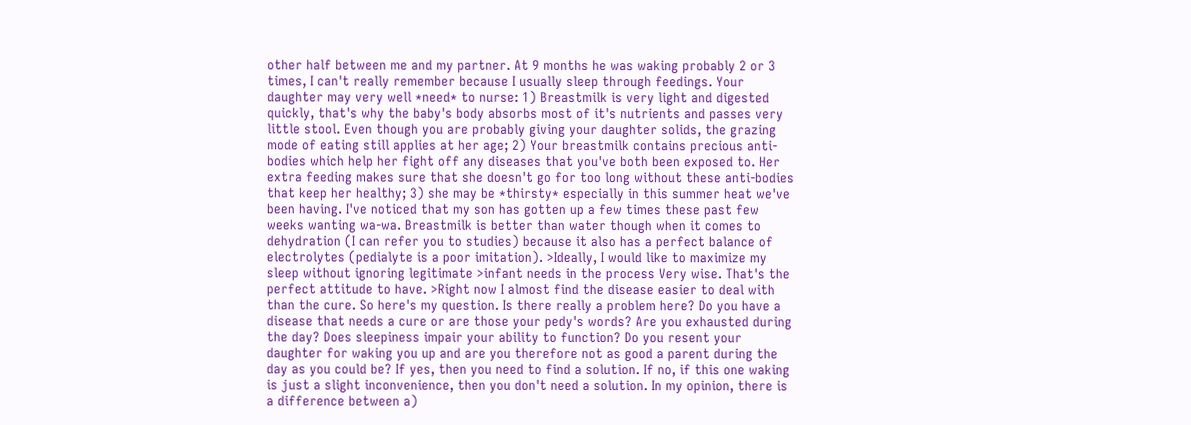other half between me and my partner. At 9 months he was waking probably 2 or 3 times, I can't really remember because I usually sleep through feedings. Your daughter may very well *need* to nurse: 1) Breastmilk is very light and digested quickly, that's why the baby's body absorbs most of it's nutrients and passes very little stool. Even though you are probably giving your daughter solids, the grazing mode of eating still applies at her age; 2) Your breastmilk contains precious anti-bodies which help her fight off any diseases that you've both been exposed to. Her extra feeding makes sure that she doesn't go for too long without these anti-bodies that keep her healthy; 3) she may be *thirsty* especially in this summer heat we've been having. I've noticed that my son has gotten up a few times these past few weeks wanting wa-wa. Breastmilk is better than water though when it comes to dehydration (I can refer you to studies) because it also has a perfect balance of electrolytes (pedialyte is a poor imitation). >Ideally, I would like to maximize my sleep without ignoring legitimate >infant needs in the process Very wise. That's the perfect attitude to have. >Right now I almost find the disease easier to deal with than the cure. So here's my question. Is there really a problem here? Do you have a disease that needs a cure or are those your pedy's words? Are you exhausted during the day? Does sleepiness impair your ability to function? Do you resent your daughter for waking you up and are you therefore not as good a parent during the day as you could be? If yes, then you need to find a solution. If no, if this one waking is just a slight inconvenience, then you don't need a solution. In my opinion, there is a difference between a)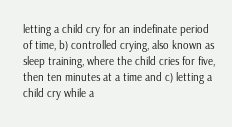letting a child cry for an indefinate period of time, b) controlled crying, also known as sleep training, where the child cries for five, then ten minutes at a time and c) letting a child cry while a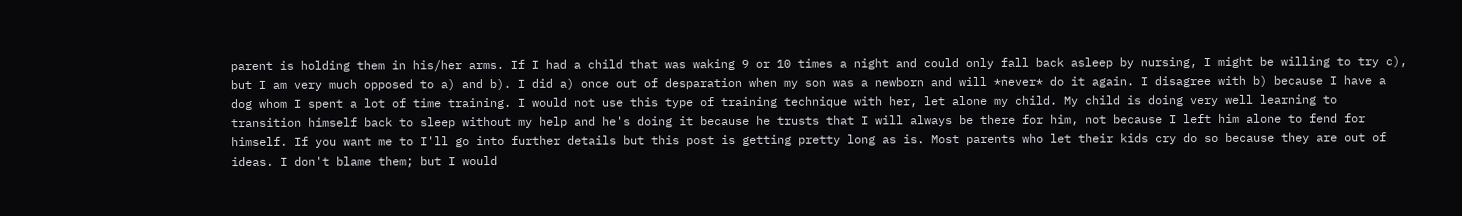parent is holding them in his/her arms. If I had a child that was waking 9 or 10 times a night and could only fall back asleep by nursing, I might be willing to try c), but I am very much opposed to a) and b). I did a) once out of desparation when my son was a newborn and will *never* do it again. I disagree with b) because I have a dog whom I spent a lot of time training. I would not use this type of training technique with her, let alone my child. My child is doing very well learning to transition himself back to sleep without my help and he's doing it because he trusts that I will always be there for him, not because I left him alone to fend for himself. If you want me to I'll go into further details but this post is getting pretty long as is. Most parents who let their kids cry do so because they are out of ideas. I don't blame them; but I would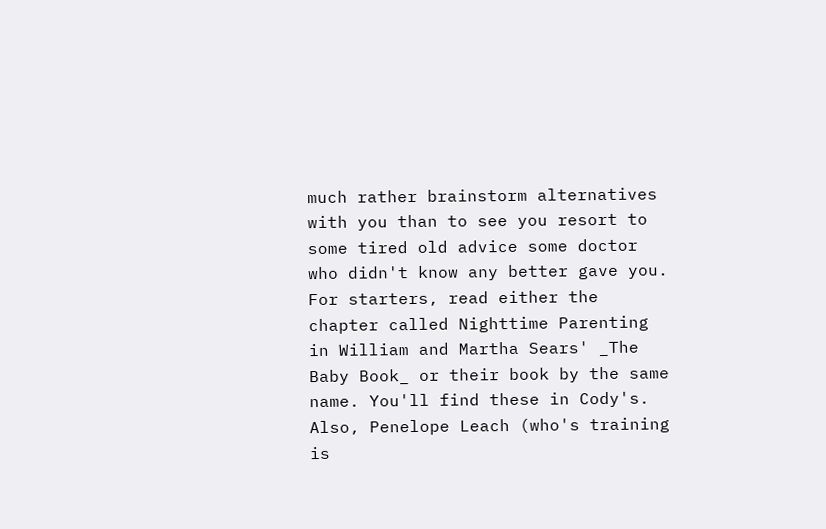much rather brainstorm alternatives with you than to see you resort to some tired old advice some doctor who didn't know any better gave you. For starters, read either the chapter called Nighttime Parenting in William and Martha Sears' _The Baby Book_ or their book by the same name. You'll find these in Cody's. Also, Penelope Leach (who's training is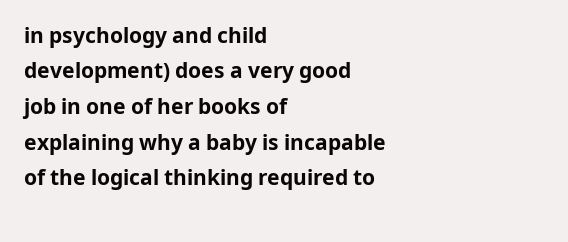in psychology and child development) does a very good job in one of her books of explaining why a baby is incapable of the logical thinking required to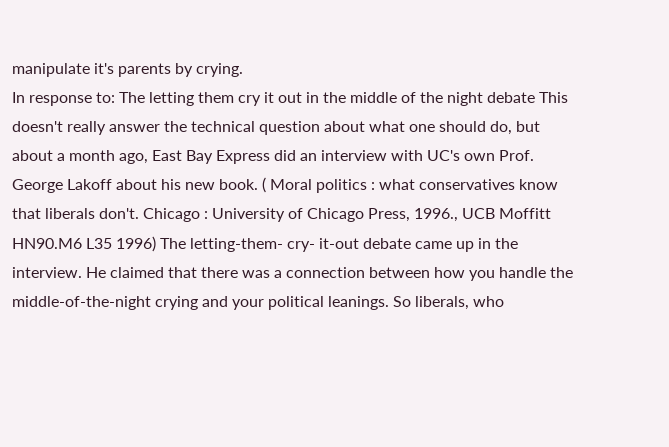manipulate it's parents by crying.
In response to: The letting them cry it out in the middle of the night debate This doesn't really answer the technical question about what one should do, but about a month ago, East Bay Express did an interview with UC's own Prof. George Lakoff about his new book. ( Moral politics : what conservatives know that liberals don't. Chicago : University of Chicago Press, 1996., UCB Moffitt HN90.M6 L35 1996) The letting-them- cry- it-out debate came up in the interview. He claimed that there was a connection between how you handle the middle-of-the-night crying and your political leanings. So liberals, who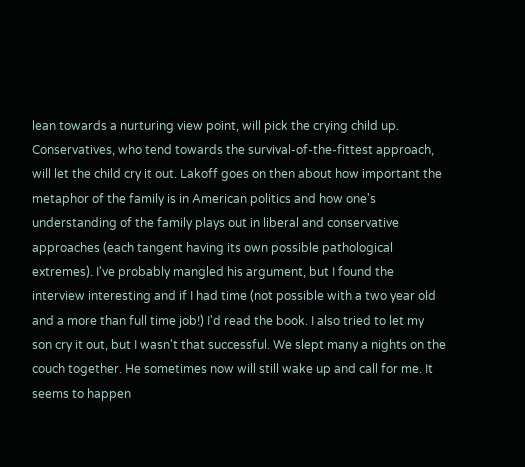lean towards a nurturing view point, will pick the crying child up. Conservatives, who tend towards the survival-of-the-fittest approach, will let the child cry it out. Lakoff goes on then about how important the metaphor of the family is in American politics and how one's understanding of the family plays out in liberal and conservative approaches (each tangent having its own possible pathological extremes). I've probably mangled his argument, but I found the interview interesting and if I had time (not possible with a two year old and a more than full time job!) I'd read the book. I also tried to let my son cry it out, but I wasn't that successful. We slept many a nights on the couch together. He sometimes now will still wake up and call for me. It seems to happen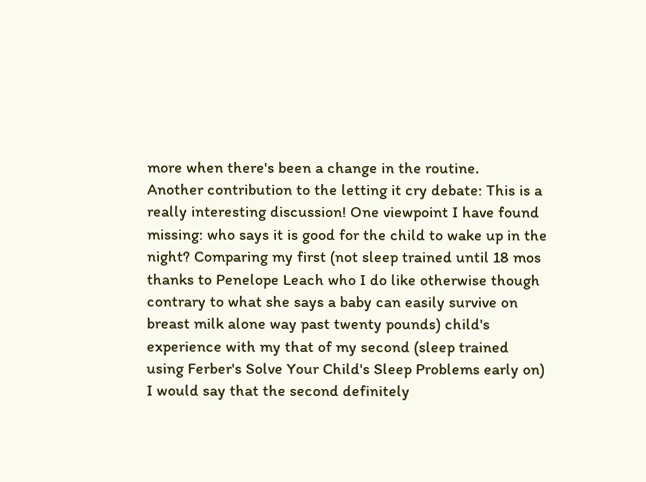more when there's been a change in the routine.
Another contribution to the letting it cry debate: This is a really interesting discussion! One viewpoint I have found missing: who says it is good for the child to wake up in the night? Comparing my first (not sleep trained until 18 mos thanks to Penelope Leach who I do like otherwise though contrary to what she says a baby can easily survive on breast milk alone way past twenty pounds) child's experience with my that of my second (sleep trained using Ferber's Solve Your Child's Sleep Problems early on) I would say that the second definitely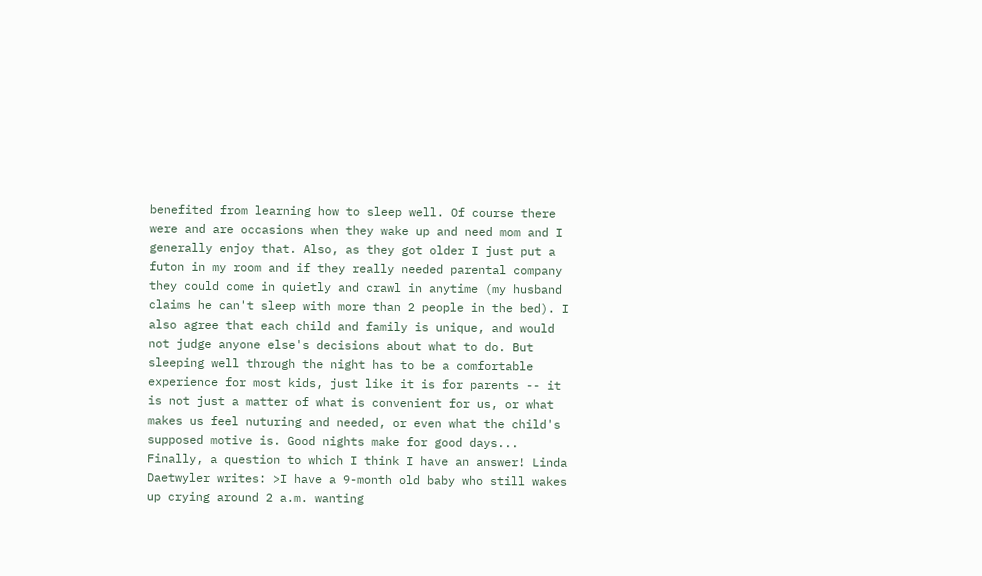benefited from learning how to sleep well. Of course there were and are occasions when they wake up and need mom and I generally enjoy that. Also, as they got older I just put a futon in my room and if they really needed parental company they could come in quietly and crawl in anytime (my husband claims he can't sleep with more than 2 people in the bed). I also agree that each child and family is unique, and would not judge anyone else's decisions about what to do. But sleeping well through the night has to be a comfortable experience for most kids, just like it is for parents -- it is not just a matter of what is convenient for us, or what makes us feel nuturing and needed, or even what the child's supposed motive is. Good nights make for good days...
Finally, a question to which I think I have an answer! Linda Daetwyler writes: >I have a 9-month old baby who still wakes up crying around 2 a.m. wanting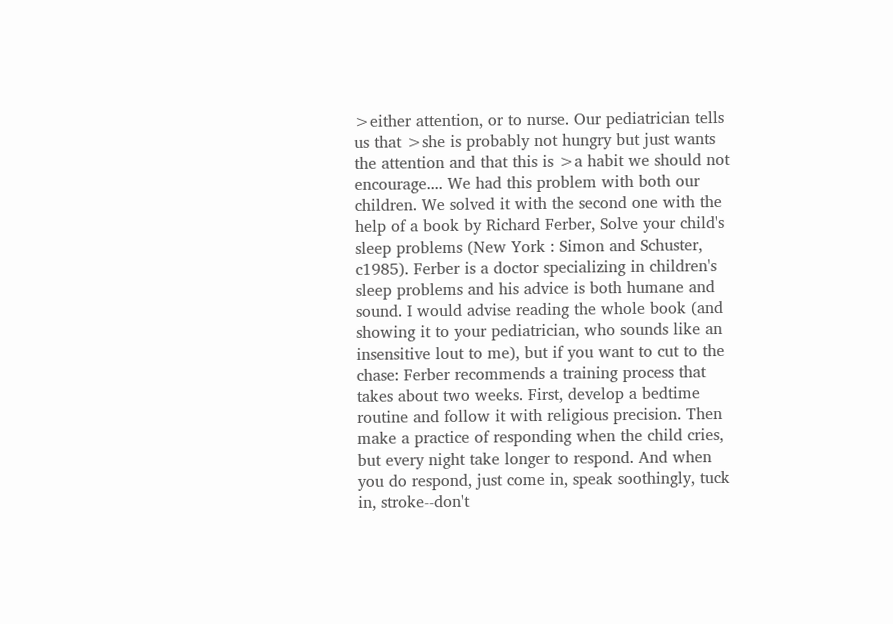>either attention, or to nurse. Our pediatrician tells us that >she is probably not hungry but just wants the attention and that this is >a habit we should not encourage.... We had this problem with both our children. We solved it with the second one with the help of a book by Richard Ferber, Solve your child's sleep problems (New York : Simon and Schuster, c1985). Ferber is a doctor specializing in children's sleep problems and his advice is both humane and sound. I would advise reading the whole book (and showing it to your pediatrician, who sounds like an insensitive lout to me), but if you want to cut to the chase: Ferber recommends a training process that takes about two weeks. First, develop a bedtime routine and follow it with religious precision. Then make a practice of responding when the child cries, but every night take longer to respond. And when you do respond, just come in, speak soothingly, tuck in, stroke--don't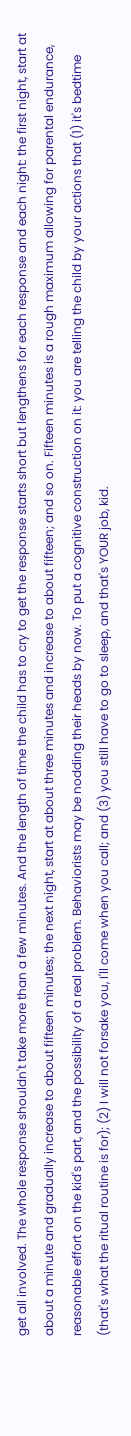get all involved. The whole response shouldn't take more than a few minutes. And the length of time the child has to cry to get the response starts short but lengthens for each response and each night: the first night, start at about a minute and gradually increase to about fifteen minutes; the next night, start at about three minutes and increase to about fifteen; and so on. Fifteen minutes is a rough maximum allowing for parental endurance, reasonable effort on the kid's part, and the possibility of a real problem. Behaviorists may be nodding their heads by now. To put a cognitive construction on it: you are telling the child by your actions that (1) it's bedtime (that's what the ritual routine is for); (2) I will not forsake you, I'll come when you call; and (3) you still have to go to sleep, and that's YOUR job, kid.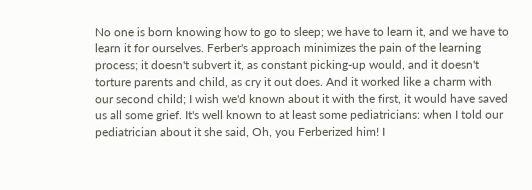No one is born knowing how to go to sleep; we have to learn it, and we have to learn it for ourselves. Ferber's approach minimizes the pain of the learning process; it doesn't subvert it, as constant picking-up would, and it doesn't torture parents and child, as cry it out does. And it worked like a charm with our second child; I wish we'd known about it with the first, it would have saved us all some grief. It's well known to at least some pediatricians: when I told our pediatrician about it she said, Oh, you Ferberized him! I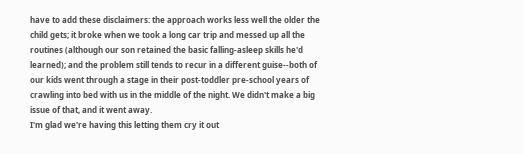have to add these disclaimers: the approach works less well the older the child gets; it broke when we took a long car trip and messed up all the routines (although our son retained the basic falling-asleep skills he'd learned); and the problem still tends to recur in a different guise--both of our kids went through a stage in their post-toddler pre-school years of crawling into bed with us in the middle of the night. We didn't make a big issue of that, and it went away.
I'm glad we're having this letting them cry it out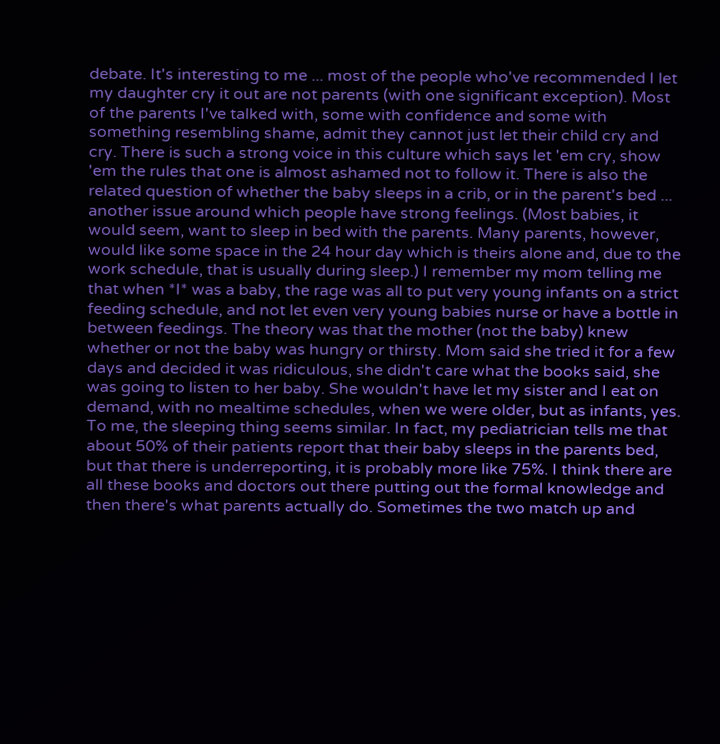debate. It's interesting to me ... most of the people who've recommended I let my daughter cry it out are not parents (with one significant exception). Most of the parents I've talked with, some with confidence and some with something resembling shame, admit they cannot just let their child cry and cry. There is such a strong voice in this culture which says let 'em cry, show 'em the rules that one is almost ashamed not to follow it. There is also the related question of whether the baby sleeps in a crib, or in the parent's bed ... another issue around which people have strong feelings. (Most babies, it would seem, want to sleep in bed with the parents. Many parents, however, would like some space in the 24 hour day which is theirs alone and, due to the work schedule, that is usually during sleep.) I remember my mom telling me that when *I* was a baby, the rage was all to put very young infants on a strict feeding schedule, and not let even very young babies nurse or have a bottle in between feedings. The theory was that the mother (not the baby) knew whether or not the baby was hungry or thirsty. Mom said she tried it for a few days and decided it was ridiculous, she didn't care what the books said, she was going to listen to her baby. She wouldn't have let my sister and I eat on demand, with no mealtime schedules, when we were older, but as infants, yes. To me, the sleeping thing seems similar. In fact, my pediatrician tells me that about 50% of their patients report that their baby sleeps in the parents bed, but that there is underreporting, it is probably more like 75%. I think there are all these books and doctors out there putting out the formal knowledge and then there's what parents actually do. Sometimes the two match up and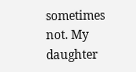sometimes not. My daughter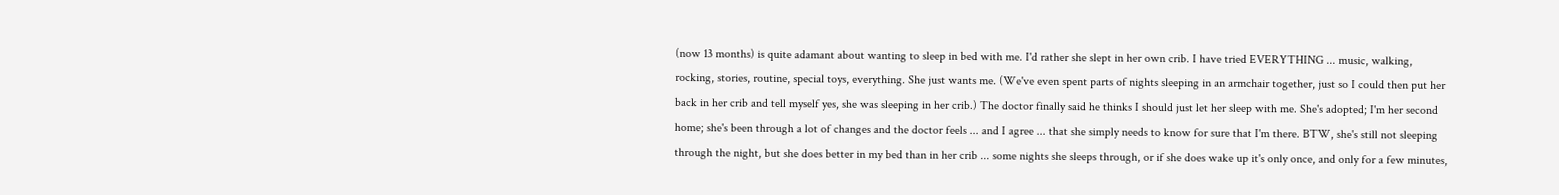(now 13 months) is quite adamant about wanting to sleep in bed with me. I'd rather she slept in her own crib. I have tried EVERYTHING ... music, walking, rocking, stories, routine, special toys, everything. She just wants me. (We've even spent parts of nights sleeping in an armchair together, just so I could then put her back in her crib and tell myself yes, she was sleeping in her crib.) The doctor finally said he thinks I should just let her sleep with me. She's adopted; I'm her second home; she's been through a lot of changes and the doctor feels ... and I agree ... that she simply needs to know for sure that I'm there. BTW, she's still not sleeping through the night, but she does better in my bed than in her crib ... some nights she sleeps through, or if she does wake up it's only once, and only for a few minutes,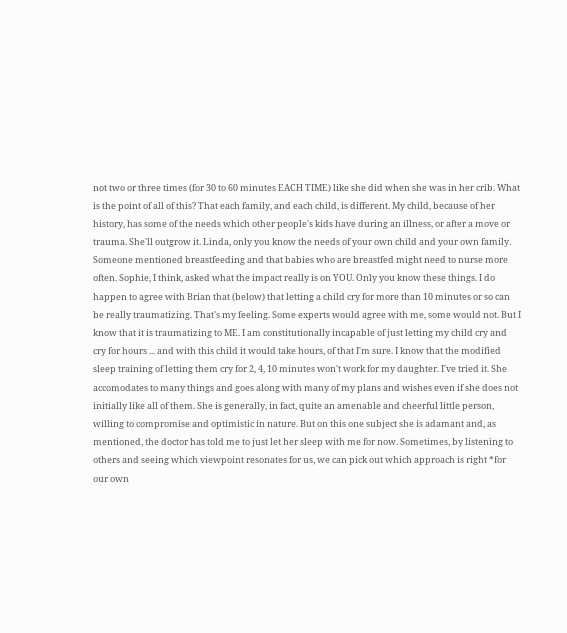not two or three times (for 30 to 60 minutes EACH TIME) like she did when she was in her crib. What is the point of all of this? That each family, and each child, is different. My child, because of her history, has some of the needs which other people's kids have during an illness, or after a move or trauma. She'll outgrow it. Linda, only you know the needs of your own child and your own family. Someone mentioned breastfeeding and that babies who are breastfed might need to nurse more often. Sophie, I think, asked what the impact really is on YOU. Only you know these things. I do happen to agree with Brian that (below) that letting a child cry for more than 10 minutes or so can be really traumatizing. That's my feeling. Some experts would agree with me, some would not. But I know that it is traumatizing to ME. I am constitutionally incapable of just letting my child cry and cry for hours ... and with this child it would take hours, of that I'm sure. I know that the modified sleep training of letting them cry for 2, 4, 10 minutes won't work for my daughter. I've tried it. She accomodates to many things and goes along with many of my plans and wishes even if she does not initially like all of them. She is generally, in fact, quite an amenable and cheerful little person, willing to compromise and optimistic in nature. But on this one subject she is adamant and, as mentioned, the doctor has told me to just let her sleep with me for now. Sometimes, by listening to others and seeing which viewpoint resonates for us, we can pick out which approach is right *for our own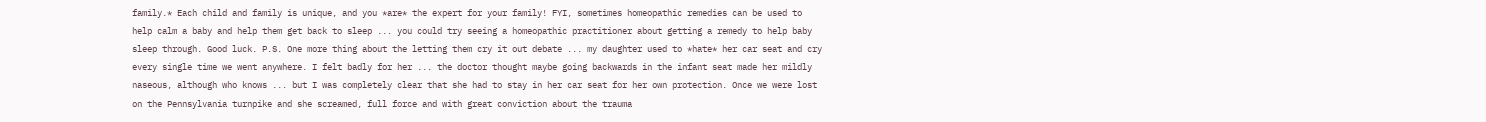family.* Each child and family is unique, and you *are* the expert for your family! FYI, sometimes homeopathic remedies can be used to help calm a baby and help them get back to sleep ... you could try seeing a homeopathic practitioner about getting a remedy to help baby sleep through. Good luck. P.S. One more thing about the letting them cry it out debate ... my daughter used to *hate* her car seat and cry every single time we went anywhere. I felt badly for her ... the doctor thought maybe going backwards in the infant seat made her mildly naseous, although who knows ... but I was completely clear that she had to stay in her car seat for her own protection. Once we were lost on the Pennsylvania turnpike and she screamed, full force and with great conviction about the trauma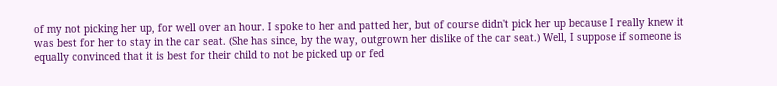of my not picking her up, for well over an hour. I spoke to her and patted her, but of course didn't pick her up because I really knew it was best for her to stay in the car seat. (She has since, by the way, outgrown her dislike of the car seat.) Well, I suppose if someone is equally convinced that it is best for their child to not be picked up or fed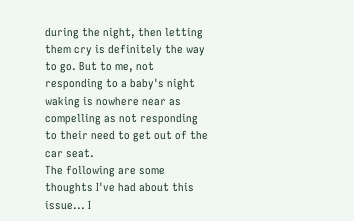during the night, then letting them cry is definitely the way to go. But to me, not responding to a baby's night waking is nowhere near as compelling as not responding to their need to get out of the car seat.
The following are some thoughts I've had about this issue... I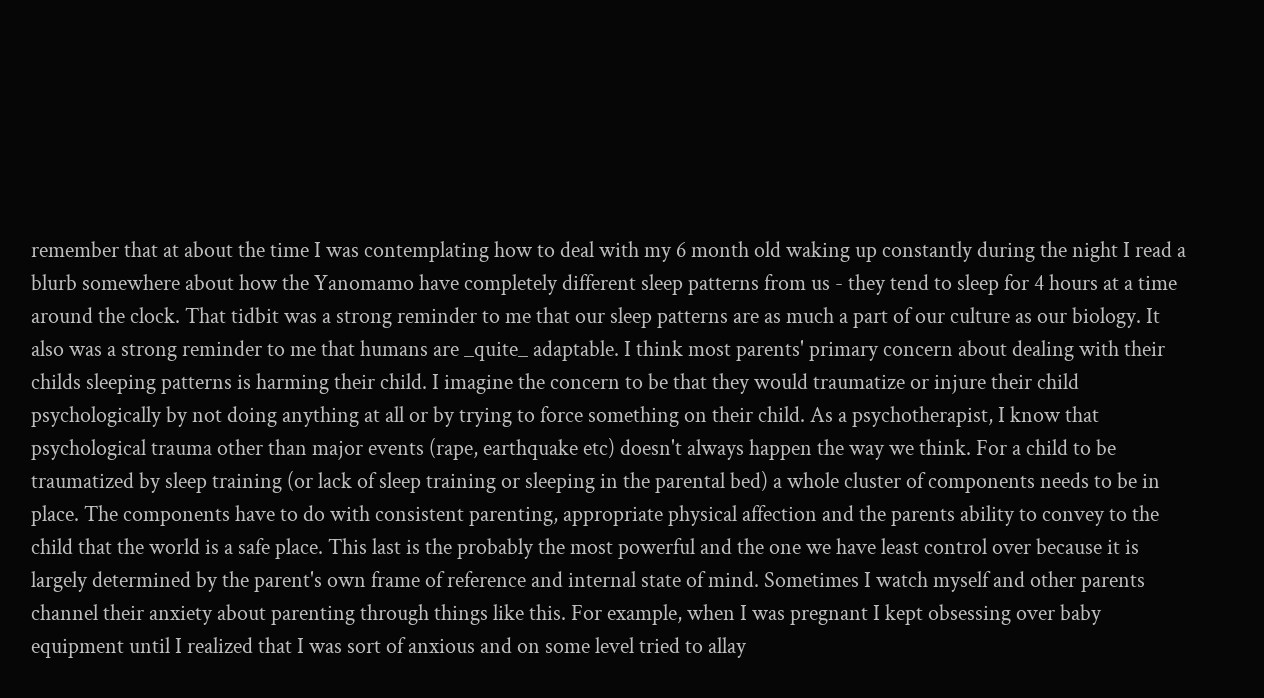remember that at about the time I was contemplating how to deal with my 6 month old waking up constantly during the night I read a blurb somewhere about how the Yanomamo have completely different sleep patterns from us - they tend to sleep for 4 hours at a time around the clock. That tidbit was a strong reminder to me that our sleep patterns are as much a part of our culture as our biology. It also was a strong reminder to me that humans are _quite_ adaptable. I think most parents' primary concern about dealing with their childs sleeping patterns is harming their child. I imagine the concern to be that they would traumatize or injure their child psychologically by not doing anything at all or by trying to force something on their child. As a psychotherapist, I know that psychological trauma other than major events (rape, earthquake etc) doesn't always happen the way we think. For a child to be traumatized by sleep training (or lack of sleep training or sleeping in the parental bed) a whole cluster of components needs to be in place. The components have to do with consistent parenting, appropriate physical affection and the parents ability to convey to the child that the world is a safe place. This last is the probably the most powerful and the one we have least control over because it is largely determined by the parent's own frame of reference and internal state of mind. Sometimes I watch myself and other parents channel their anxiety about parenting through things like this. For example, when I was pregnant I kept obsessing over baby equipment until I realized that I was sort of anxious and on some level tried to allay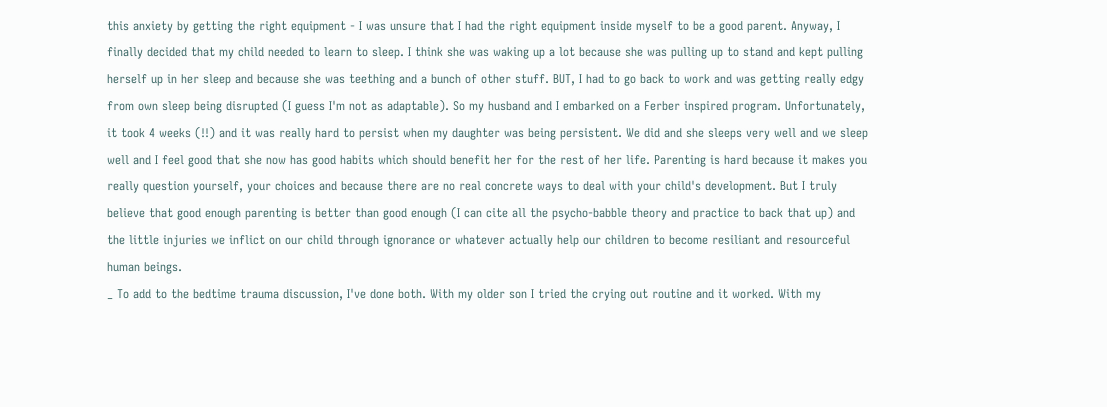this anxiety by getting the right equipment - I was unsure that I had the right equipment inside myself to be a good parent. Anyway, I finally decided that my child needed to learn to sleep. I think she was waking up a lot because she was pulling up to stand and kept pulling herself up in her sleep and because she was teething and a bunch of other stuff. BUT, I had to go back to work and was getting really edgy from own sleep being disrupted (I guess I'm not as adaptable). So my husband and I embarked on a Ferber inspired program. Unfortunately, it took 4 weeks (!!) and it was really hard to persist when my daughter was being persistent. We did and she sleeps very well and we sleep well and I feel good that she now has good habits which should benefit her for the rest of her life. Parenting is hard because it makes you really question yourself, your choices and because there are no real concrete ways to deal with your child's development. But I truly believe that good enough parenting is better than good enough (I can cite all the psycho-babble theory and practice to back that up) and the little injuries we inflict on our child through ignorance or whatever actually help our children to become resiliant and resourceful human beings.
_ To add to the bedtime trauma discussion, I've done both. With my older son I tried the crying out routine and it worked. With my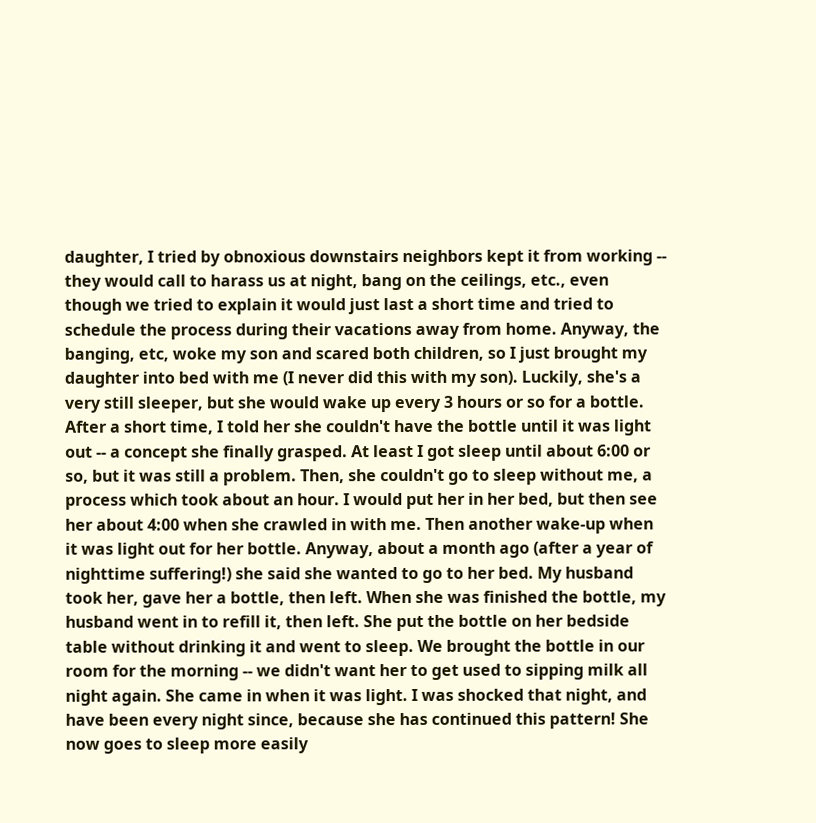daughter, I tried by obnoxious downstairs neighbors kept it from working -- they would call to harass us at night, bang on the ceilings, etc., even though we tried to explain it would just last a short time and tried to schedule the process during their vacations away from home. Anyway, the banging, etc, woke my son and scared both children, so I just brought my daughter into bed with me (I never did this with my son). Luckily, she's a very still sleeper, but she would wake up every 3 hours or so for a bottle. After a short time, I told her she couldn't have the bottle until it was light out -- a concept she finally grasped. At least I got sleep until about 6:00 or so, but it was still a problem. Then, she couldn't go to sleep without me, a process which took about an hour. I would put her in her bed, but then see her about 4:00 when she crawled in with me. Then another wake-up when it was light out for her bottle. Anyway, about a month ago (after a year of nighttime suffering!) she said she wanted to go to her bed. My husband took her, gave her a bottle, then left. When she was finished the bottle, my husband went in to refill it, then left. She put the bottle on her bedside table without drinking it and went to sleep. We brought the bottle in our room for the morning -- we didn't want her to get used to sipping milk all night again. She came in when it was light. I was shocked that night, and have been every night since, because she has continued this pattern! She now goes to sleep more easily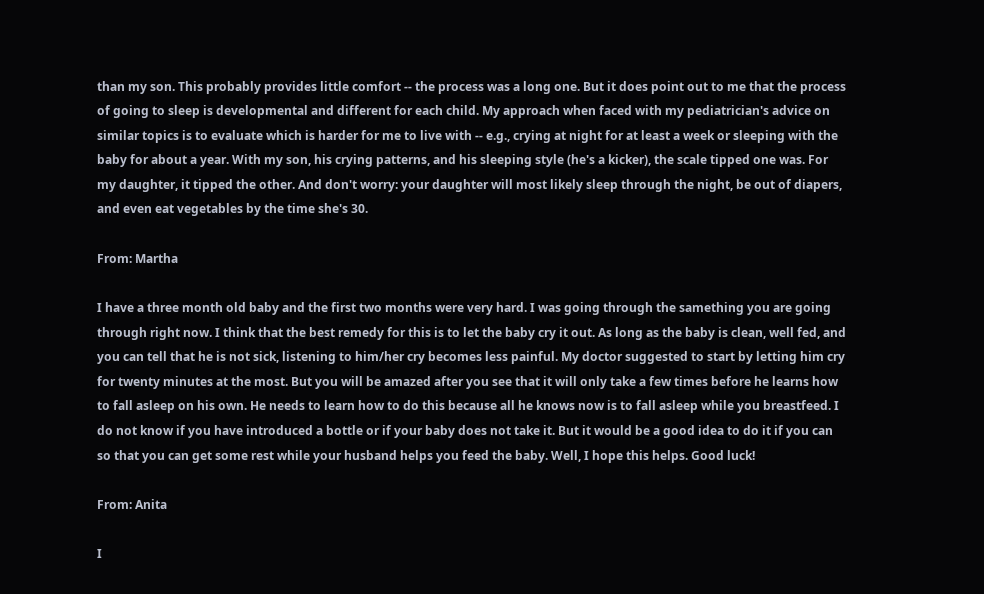than my son. This probably provides little comfort -- the process was a long one. But it does point out to me that the process of going to sleep is developmental and different for each child. My approach when faced with my pediatrician's advice on similar topics is to evaluate which is harder for me to live with -- e.g., crying at night for at least a week or sleeping with the baby for about a year. With my son, his crying patterns, and his sleeping style (he's a kicker), the scale tipped one was. For my daughter, it tipped the other. And don't worry: your daughter will most likely sleep through the night, be out of diapers, and even eat vegetables by the time she's 30.

From: Martha

I have a three month old baby and the first two months were very hard. I was going through the samething you are going through right now. I think that the best remedy for this is to let the baby cry it out. As long as the baby is clean, well fed, and you can tell that he is not sick, listening to him/her cry becomes less painful. My doctor suggested to start by letting him cry for twenty minutes at the most. But you will be amazed after you see that it will only take a few times before he learns how to fall asleep on his own. He needs to learn how to do this because all he knows now is to fall asleep while you breastfeed. I do not know if you have introduced a bottle or if your baby does not take it. But it would be a good idea to do it if you can so that you can get some rest while your husband helps you feed the baby. Well, I hope this helps. Good luck!

From: Anita

I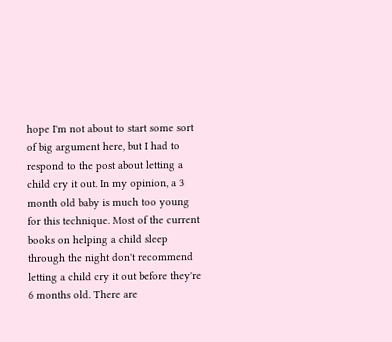hope I'm not about to start some sort of big argument here, but I had to respond to the post about letting a child cry it out. In my opinion, a 3 month old baby is much too young for this technique. Most of the current books on helping a child sleep through the night don't recommend letting a child cry it out before they're 6 months old. There are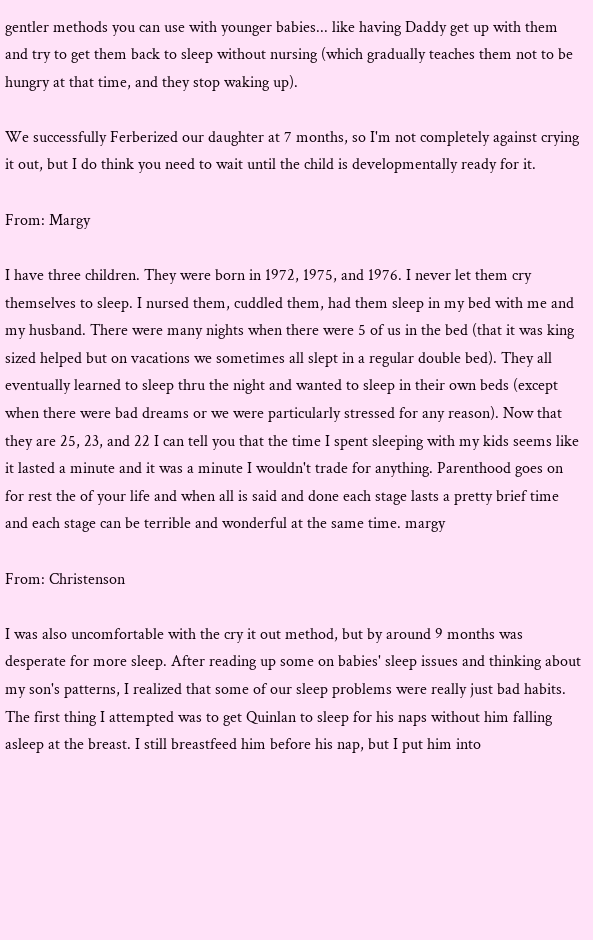gentler methods you can use with younger babies... like having Daddy get up with them and try to get them back to sleep without nursing (which gradually teaches them not to be hungry at that time, and they stop waking up).

We successfully Ferberized our daughter at 7 months, so I'm not completely against crying it out, but I do think you need to wait until the child is developmentally ready for it.

From: Margy

I have three children. They were born in 1972, 1975, and 1976. I never let them cry themselves to sleep. I nursed them, cuddled them, had them sleep in my bed with me and my husband. There were many nights when there were 5 of us in the bed (that it was king sized helped but on vacations we sometimes all slept in a regular double bed). They all eventually learned to sleep thru the night and wanted to sleep in their own beds (except when there were bad dreams or we were particularly stressed for any reason). Now that they are 25, 23, and 22 I can tell you that the time I spent sleeping with my kids seems like it lasted a minute and it was a minute I wouldn't trade for anything. Parenthood goes on for rest the of your life and when all is said and done each stage lasts a pretty brief time and each stage can be terrible and wonderful at the same time. margy

From: Christenson

I was also uncomfortable with the cry it out method, but by around 9 months was desperate for more sleep. After reading up some on babies' sleep issues and thinking about my son's patterns, I realized that some of our sleep problems were really just bad habits. The first thing I attempted was to get Quinlan to sleep for his naps without him falling asleep at the breast. I still breastfeed him before his nap, but I put him into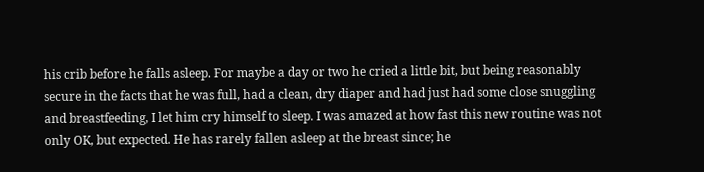his crib before he falls asleep. For maybe a day or two he cried a little bit, but being reasonably secure in the facts that he was full, had a clean, dry diaper and had just had some close snuggling and breastfeeding, I let him cry himself to sleep. I was amazed at how fast this new routine was not only OK, but expected. He has rarely fallen asleep at the breast since; he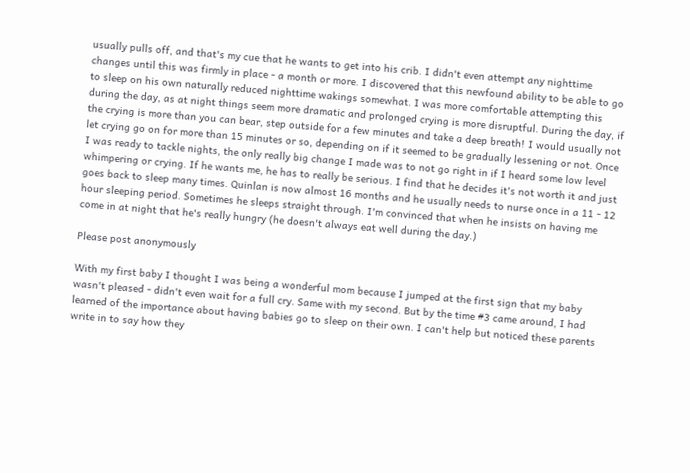usually pulls off, and that's my cue that he wants to get into his crib. I didn't even attempt any nighttime changes until this was firmly in place - a month or more. I discovered that this newfound ability to be able to go to sleep on his own naturally reduced nighttime wakings somewhat. I was more comfortable attempting this during the day, as at night things seem more dramatic and prolonged crying is more disruptful. During the day, if the crying is more than you can bear, step outside for a few minutes and take a deep breath! I would usually not let crying go on for more than 15 minutes or so, depending on if it seemed to be gradually lessening or not. Once I was ready to tackle nights, the only really big change I made was to not go right in if I heard some low level whimpering or crying. If he wants me, he has to really be serious. I find that he decides it's not worth it and just goes back to sleep many times. Quinlan is now almost 16 months and he usually needs to nurse once in a 11 - 12 hour sleeping period. Sometimes he sleeps straight through. I'm convinced that when he insists on having me come in at night that he's really hungry (he doesn't always eat well during the day.)

Please post anonymously

With my first baby I thought I was being a wonderful mom because I jumped at the first sign that my baby wasn't pleased - didn't even wait for a full cry. Same with my second. But by the time #3 came around, I had learned of the importance about having babies go to sleep on their own. I can't help but noticed these parents write in to say how they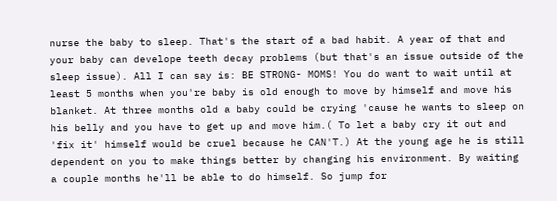nurse the baby to sleep. That's the start of a bad habit. A year of that and your baby can develope teeth decay problems (but that's an issue outside of the sleep issue). All I can say is: BE STRONG- MOMS! You do want to wait until at least 5 months when you're baby is old enough to move by himself and move his blanket. At three months old a baby could be crying 'cause he wants to sleep on his belly and you have to get up and move him.( To let a baby cry it out and 'fix it' himself would be cruel because he CAN'T.) At the young age he is still dependent on you to make things better by changing his environment. By waiting a couple months he'll be able to do himself. So jump for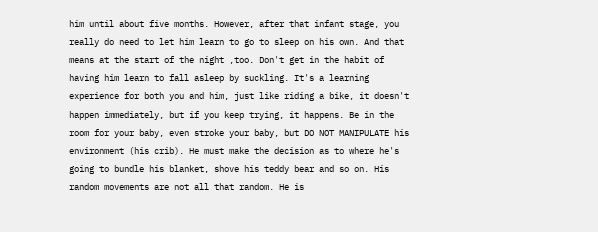him until about five months. However, after that infant stage, you really do need to let him learn to go to sleep on his own. And that means at the start of the night ,too. Don't get in the habit of having him learn to fall asleep by suckling. It's a learning experience for both you and him, just like riding a bike, it doesn't happen immediately, but if you keep trying, it happens. Be in the room for your baby, even stroke your baby, but DO NOT MANIPULATE his environment (his crib). He must make the decision as to where he's going to bundle his blanket, shove his teddy bear and so on. His random movements are not all that random. He is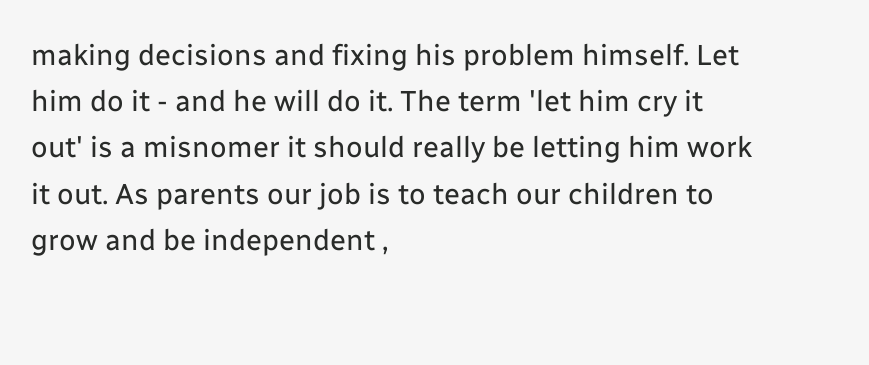making decisions and fixing his problem himself. Let him do it - and he will do it. The term 'let him cry it out' is a misnomer it should really be letting him work it out. As parents our job is to teach our children to grow and be independent ,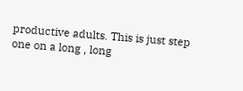productive adults. This is just step one on a long , long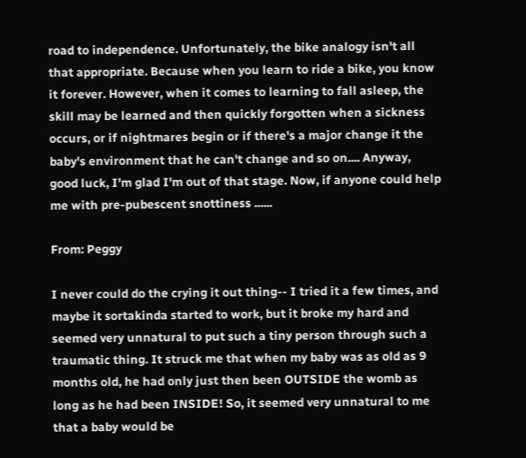road to independence. Unfortunately, the bike analogy isn't all that appropriate. Because when you learn to ride a bike, you know it forever. However, when it comes to learning to fall asleep, the skill may be learned and then quickly forgotten when a sickness occurs, or if nightmares begin or if there's a major change it the baby's environment that he can't change and so on.... Anyway, good luck, I'm glad I'm out of that stage. Now, if anyone could help me with pre-pubescent snottiness ......

From: Peggy

I never could do the crying it out thing-- I tried it a few times, and maybe it sortakinda started to work, but it broke my hard and seemed very unnatural to put such a tiny person through such a traumatic thing. It struck me that when my baby was as old as 9 months old, he had only just then been OUTSIDE the womb as long as he had been INSIDE! So, it seemed very unnatural to me that a baby would be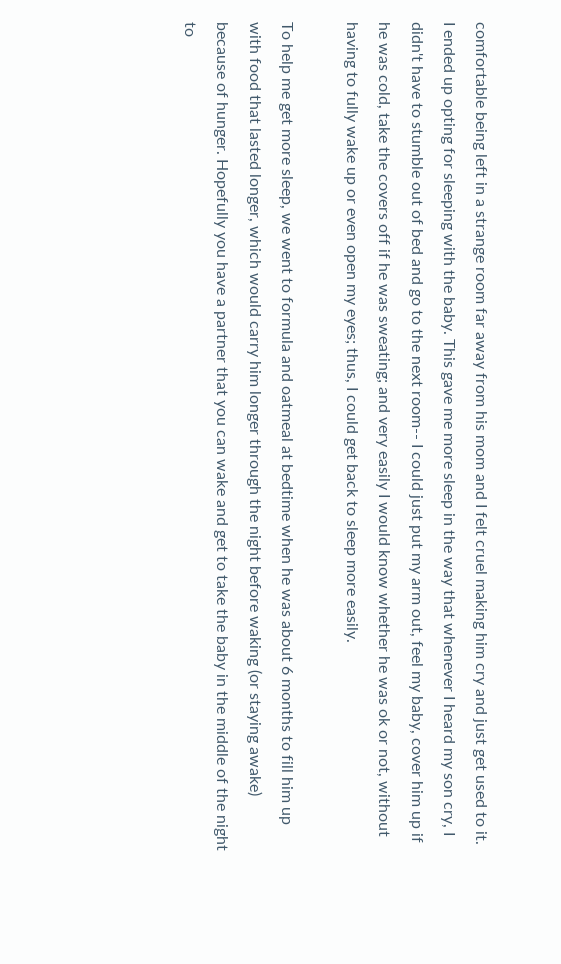comfortable being left in a strange room far away from his mom and I felt cruel making him cry and just get used to it. I ended up opting for sleeping with the baby. This gave me more sleep in the way that whenever I heard my son cry, I didn't have to stumble out of bed and go to the next room-- I could just put my arm out, feel my baby, cover him up if he was cold, take the covers off if he was sweating; and very easily I would know whether he was ok or not, without having to fully wake up or even open my eyes; thus, I could get back to sleep more easily.

To help me get more sleep, we went to formula and oatmeal at bedtime when he was about 6 months to fill him up with food that lasted longer, which would carry him longer through the night before waking (or staying awake) because of hunger. Hopefully you have a partner that you can wake and get to take the baby in the middle of the night to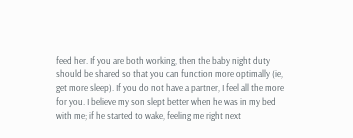feed her. If you are both working, then the baby night duty should be shared so that you can function more optimally (ie, get more sleep). If you do not have a partner, I feel all the more for you. I believe my son slept better when he was in my bed with me; if he started to wake, feeling me right next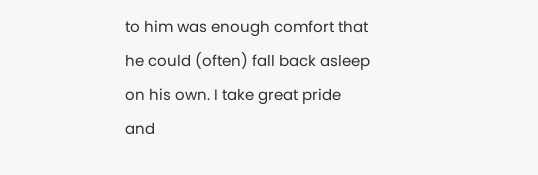to him was enough comfort that he could (often) fall back asleep on his own. I take great pride and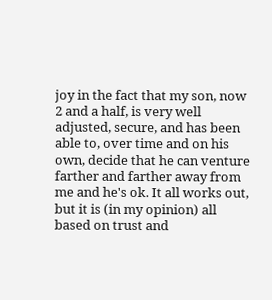joy in the fact that my son, now 2 and a half, is very well adjusted, secure, and has been able to, over time and on his own, decide that he can venture farther and farther away from me and he's ok. It all works out, but it is (in my opinion) all based on trust and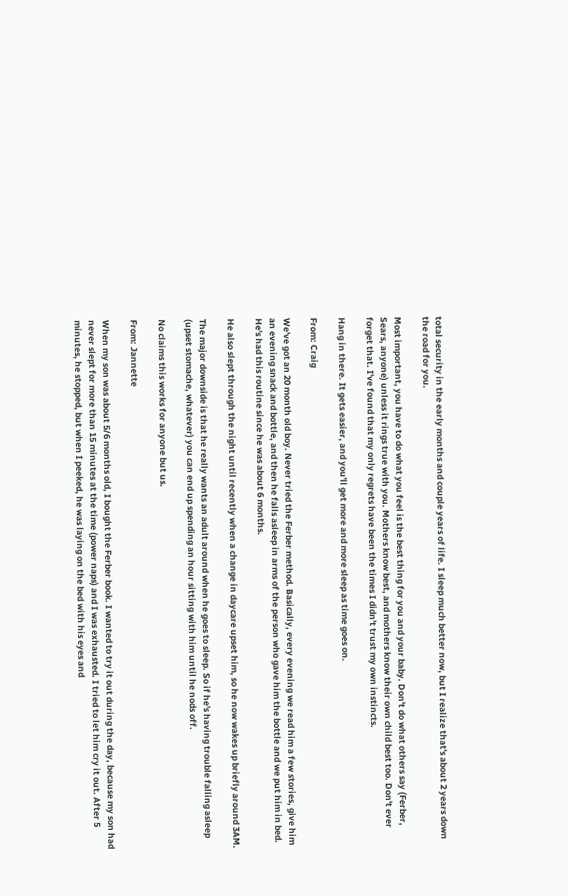total security in the early months and couple years of life. I sleep much better now, but I realize that's about 2 years down the road for you.

Most important, you have to do what you feel is the best thing for you and your baby. Don't do what others say (Ferber, Sears, anyone) unless it rings true with you. Mothers know best, and mothers know their own child best too. Don't ever forget that. I've found that my only regrets have been the times I didn't trust my own instincts.

Hang in there. It gets easier, and you'll get more and more sleep as time goes on.

From: Craig

We've got an 20 month old boy. Never tried the Ferber method. Basically, every evening we read him a few stories, give him an evening snack and bottle, and then he falls asleep in arms of the person who gave him the bottle and we put him in bed. He's had this routine since he was about 6 months.

He also slept through the night until recently when a change in daycare upset him, so he now wakes up briefly around 3AM.

The major downside is that he really wants an adult around when he goes to sleep. So if he's having trouble falling asleep (upset stomache, whatever) you can end up spending an hour sitting with him until he nods off.

No claims this works for anyone but us.

From: Jannette

When my son was about 5/6 months old, I bought the Ferber book. I wanted to try it out during the day, because my son had never slept for more than 15 minutes at the time (power naps) and I was exhausted. I tried to let him cry it out. After 5 minutes, he stopped, but when I peeked, he was laying on the bed with his eyes and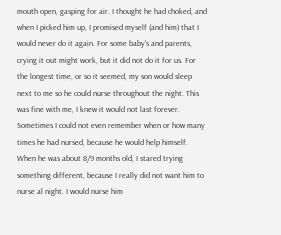mouth open, gasping for air. I thought he had choked, and when I picked him up, I promised myself (and him) that I would never do it again. For some baby's and parents, crying it out might work, but it did not do it for us. For the longest time, or so it seemed, my son would sleep next to me so he could nurse throughout the night. This was fine with me, I knew it would not last forever. Sometimes I could not even remember when or how many times he had nursed, because he would help himself. When he was about 8/9 months old, I stared trying something different, because I really did not want him to nurse al night. I would nurse him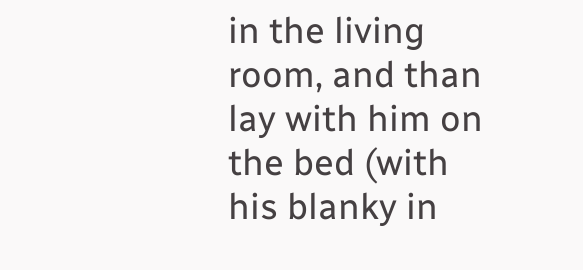in the living room, and than lay with him on the bed (with his blanky in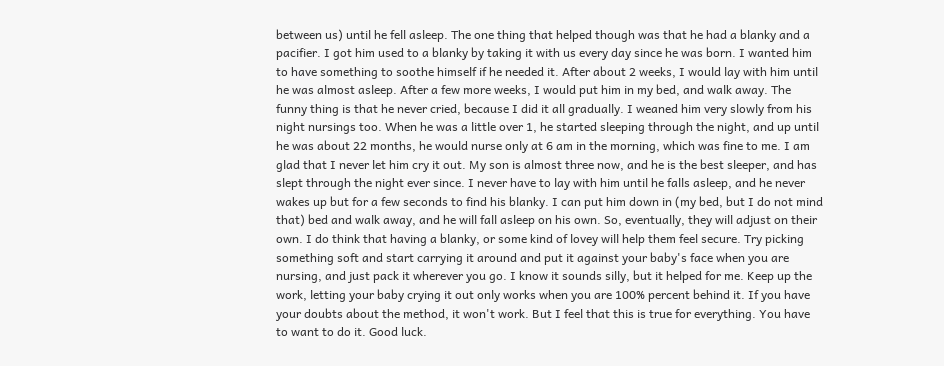between us) until he fell asleep. The one thing that helped though was that he had a blanky and a pacifier. I got him used to a blanky by taking it with us every day since he was born. I wanted him to have something to soothe himself if he needed it. After about 2 weeks, I would lay with him until he was almost asleep. After a few more weeks, I would put him in my bed, and walk away. The funny thing is that he never cried, because I did it all gradually. I weaned him very slowly from his night nursings too. When he was a little over 1, he started sleeping through the night, and up until he was about 22 months, he would nurse only at 6 am in the morning, which was fine to me. I am glad that I never let him cry it out. My son is almost three now, and he is the best sleeper, and has slept through the night ever since. I never have to lay with him until he falls asleep, and he never wakes up but for a few seconds to find his blanky. I can put him down in (my bed, but I do not mind that) bed and walk away, and he will fall asleep on his own. So, eventually, they will adjust on their own. I do think that having a blanky, or some kind of lovey will help them feel secure. Try picking something soft and start carrying it around and put it against your baby's face when you are nursing, and just pack it wherever you go. I know it sounds silly, but it helped for me. Keep up the work, letting your baby crying it out only works when you are 100% percent behind it. If you have your doubts about the method, it won't work. But I feel that this is true for everything. You have to want to do it. Good luck.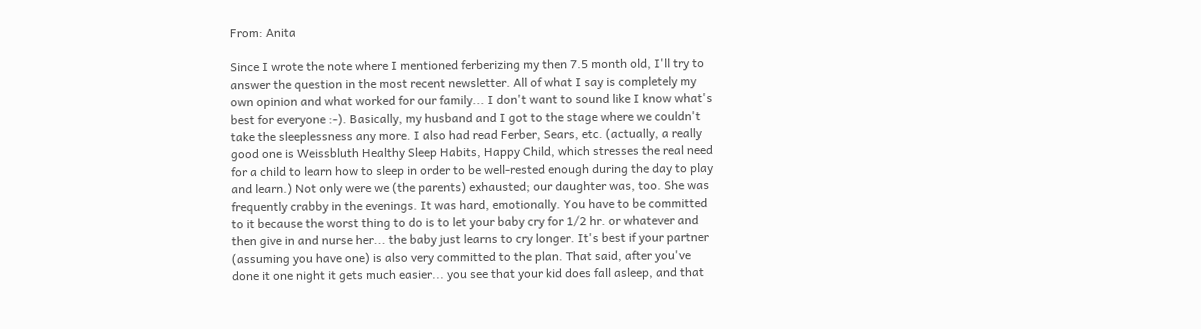From: Anita

Since I wrote the note where I mentioned ferberizing my then 7.5 month old, I'll try to answer the question in the most recent newsletter. All of what I say is completely my own opinion and what worked for our family... I don't want to sound like I know what's best for everyone :-). Basically, my husband and I got to the stage where we couldn't take the sleeplessness any more. I also had read Ferber, Sears, etc. (actually, a really good one is Weissbluth Healthy Sleep Habits, Happy Child, which stresses the real need for a child to learn how to sleep in order to be well-rested enough during the day to play and learn.) Not only were we (the parents) exhausted; our daughter was, too. She was frequently crabby in the evenings. It was hard, emotionally. You have to be committed to it because the worst thing to do is to let your baby cry for 1/2 hr. or whatever and then give in and nurse her... the baby just learns to cry longer. It's best if your partner (assuming you have one) is also very committed to the plan. That said, after you've done it one night it gets much easier... you see that your kid does fall asleep, and that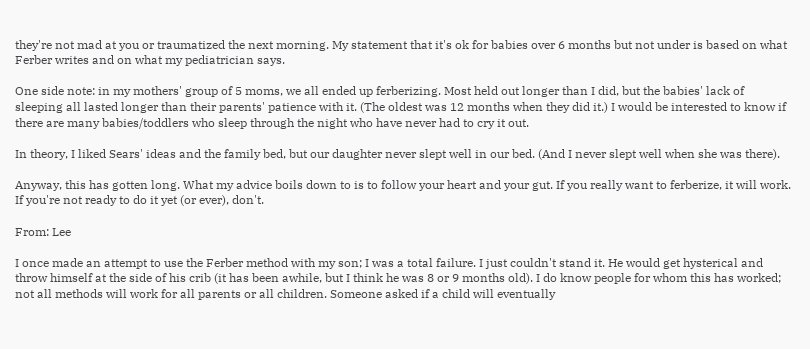they're not mad at you or traumatized the next morning. My statement that it's ok for babies over 6 months but not under is based on what Ferber writes and on what my pediatrician says.

One side note: in my mothers' group of 5 moms, we all ended up ferberizing. Most held out longer than I did, but the babies' lack of sleeping all lasted longer than their parents' patience with it. (The oldest was 12 months when they did it.) I would be interested to know if there are many babies/toddlers who sleep through the night who have never had to cry it out.

In theory, I liked Sears' ideas and the family bed, but our daughter never slept well in our bed. (And I never slept well when she was there).

Anyway, this has gotten long. What my advice boils down to is to follow your heart and your gut. If you really want to ferberize, it will work. If you're not ready to do it yet (or ever), don't.

From: Lee

I once made an attempt to use the Ferber method with my son; I was a total failure. I just couldn't stand it. He would get hysterical and throw himself at the side of his crib (it has been awhile, but I think he was 8 or 9 months old). I do know people for whom this has worked; not all methods will work for all parents or all children. Someone asked if a child will eventually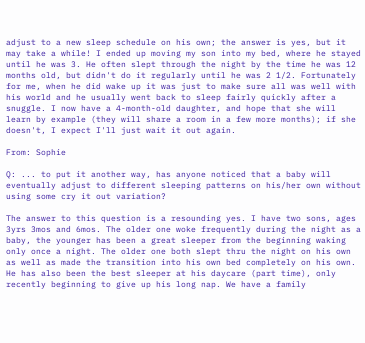adjust to a new sleep schedule on his own; the answer is yes, but it may take a while! I ended up moving my son into my bed, where he stayed until he was 3. He often slept through the night by the time he was 12 months old, but didn't do it regularly until he was 2 1/2. Fortunately for me, when he did wake up it was just to make sure all was well with his world and he usually went back to sleep fairly quickly after a snuggle. I now have a 4-month-old daughter, and hope that she will learn by example (they will share a room in a few more months); if she doesn't, I expect I'll just wait it out again.

From: Sophie

Q: ... to put it another way, has anyone noticed that a baby will eventually adjust to different sleeping patterns on his/her own without using some cry it out variation?

The answer to this question is a resounding yes. I have two sons, ages 3yrs 3mos and 6mos. The older one woke frequently during the night as a baby, the younger has been a great sleeper from the beginning waking only once a night. The older one both slept thru the night on his own as well as made the transition into his own bed completely on his own. He has also been the best sleeper at his daycare (part time), only recently beginning to give up his long nap. We have a family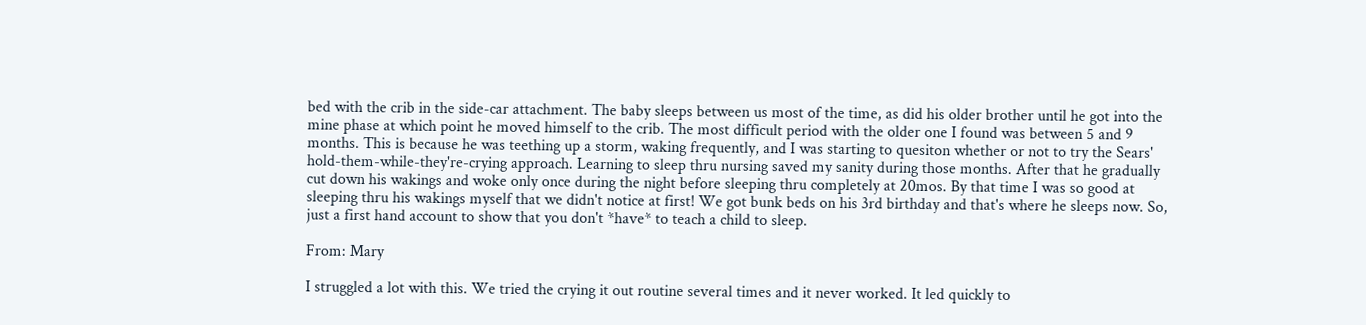bed with the crib in the side-car attachment. The baby sleeps between us most of the time, as did his older brother until he got into the mine phase at which point he moved himself to the crib. The most difficult period with the older one I found was between 5 and 9 months. This is because he was teething up a storm, waking frequently, and I was starting to quesiton whether or not to try the Sears' hold-them-while-they're-crying approach. Learning to sleep thru nursing saved my sanity during those months. After that he gradually cut down his wakings and woke only once during the night before sleeping thru completely at 20mos. By that time I was so good at sleeping thru his wakings myself that we didn't notice at first! We got bunk beds on his 3rd birthday and that's where he sleeps now. So, just a first hand account to show that you don't *have* to teach a child to sleep.

From: Mary

I struggled a lot with this. We tried the crying it out routine several times and it never worked. It led quickly to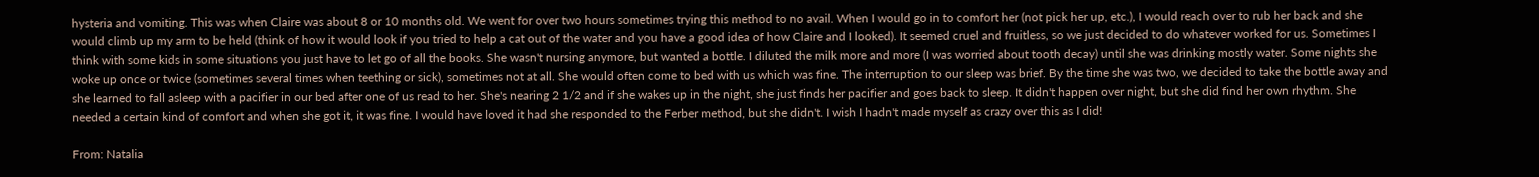hysteria and vomiting. This was when Claire was about 8 or 10 months old. We went for over two hours sometimes trying this method to no avail. When I would go in to comfort her (not pick her up, etc.), I would reach over to rub her back and she would climb up my arm to be held (think of how it would look if you tried to help a cat out of the water and you have a good idea of how Claire and I looked). It seemed cruel and fruitless, so we just decided to do whatever worked for us. Sometimes I think with some kids in some situations you just have to let go of all the books. She wasn't nursing anymore, but wanted a bottle. I diluted the milk more and more (I was worried about tooth decay) until she was drinking mostly water. Some nights she woke up once or twice (sometimes several times when teething or sick), sometimes not at all. She would often come to bed with us which was fine. The interruption to our sleep was brief. By the time she was two, we decided to take the bottle away and she learned to fall asleep with a pacifier in our bed after one of us read to her. She's nearing 2 1/2 and if she wakes up in the night, she just finds her pacifier and goes back to sleep. It didn't happen over night, but she did find her own rhythm. She needed a certain kind of comfort and when she got it, it was fine. I would have loved it had she responded to the Ferber method, but she didn't. I wish I hadn't made myself as crazy over this as I did!

From: Natalia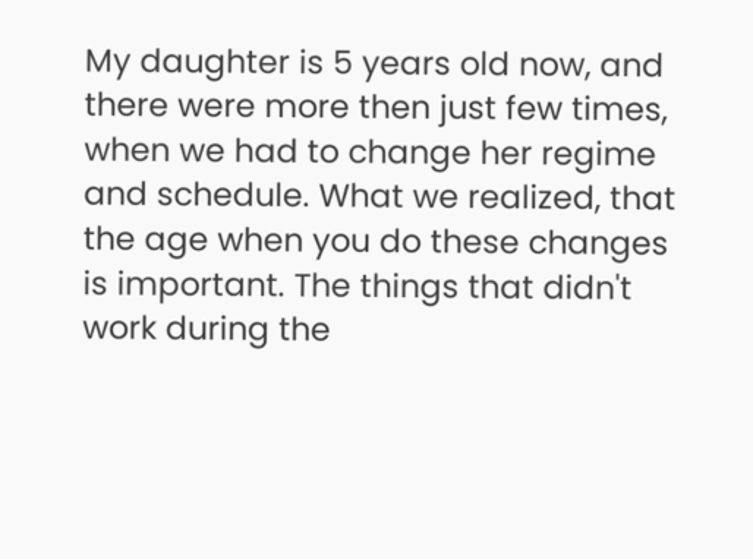My daughter is 5 years old now, and there were more then just few times, when we had to change her regime and schedule. What we realized, that the age when you do these changes is important. The things that didn't work during the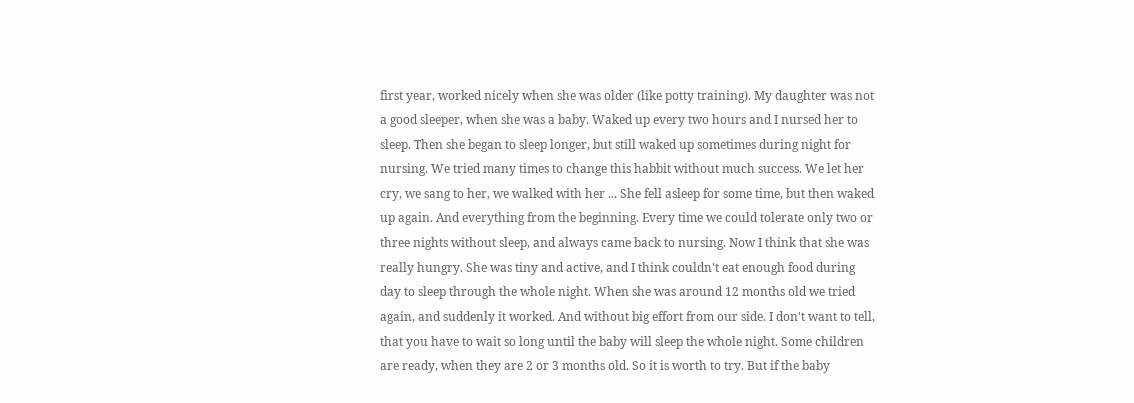first year, worked nicely when she was older (like potty training). My daughter was not a good sleeper, when she was a baby. Waked up every two hours and I nursed her to sleep. Then she began to sleep longer, but still waked up sometimes during night for nursing. We tried many times to change this habbit without much success. We let her cry, we sang to her, we walked with her ... She fell asleep for some time, but then waked up again. And everything from the beginning. Every time we could tolerate only two or three nights without sleep, and always came back to nursing. Now I think that she was really hungry. She was tiny and active, and I think couldn't eat enough food during day to sleep through the whole night. When she was around 12 months old we tried again, and suddenly it worked. And without big effort from our side. I don't want to tell, that you have to wait so long until the baby will sleep the whole night. Some children are ready, when they are 2 or 3 months old. So it is worth to try. But if the baby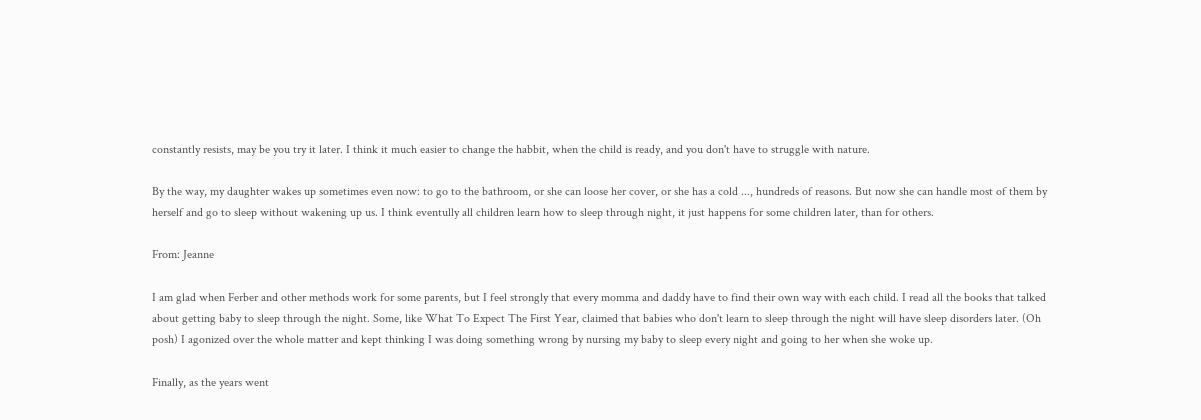constantly resists, may be you try it later. I think it much easier to change the habbit, when the child is ready, and you don't have to struggle with nature.

By the way, my daughter wakes up sometimes even now: to go to the bathroom, or she can loose her cover, or she has a cold ..., hundreds of reasons. But now she can handle most of them by herself and go to sleep without wakening up us. I think eventully all children learn how to sleep through night, it just happens for some children later, than for others.

From: Jeanne

I am glad when Ferber and other methods work for some parents, but I feel strongly that every momma and daddy have to find their own way with each child. I read all the books that talked about getting baby to sleep through the night. Some, like What To Expect The First Year, claimed that babies who don't learn to sleep through the night will have sleep disorders later. (Oh posh) I agonized over the whole matter and kept thinking I was doing something wrong by nursing my baby to sleep every night and going to her when she woke up.

Finally, as the years went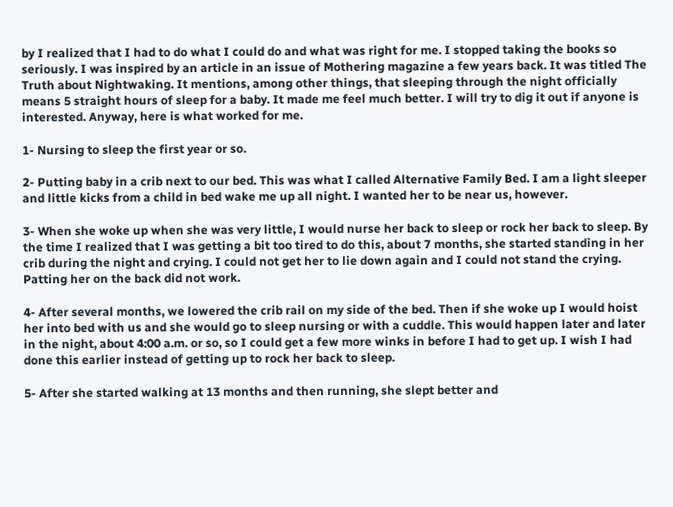by I realized that I had to do what I could do and what was right for me. I stopped taking the books so seriously. I was inspired by an article in an issue of Mothering magazine a few years back. It was titled The Truth about Nightwaking. It mentions, among other things, that sleeping through the night officially means 5 straight hours of sleep for a baby. It made me feel much better. I will try to dig it out if anyone is interested. Anyway, here is what worked for me.

1- Nursing to sleep the first year or so.

2- Putting baby in a crib next to our bed. This was what I called Alternative Family Bed. I am a light sleeper and little kicks from a child in bed wake me up all night. I wanted her to be near us, however.

3- When she woke up when she was very little, I would nurse her back to sleep or rock her back to sleep. By the time I realized that I was getting a bit too tired to do this, about 7 months, she started standing in her crib during the night and crying. I could not get her to lie down again and I could not stand the crying. Patting her on the back did not work.

4- After several months, we lowered the crib rail on my side of the bed. Then if she woke up I would hoist her into bed with us and she would go to sleep nursing or with a cuddle. This would happen later and later in the night, about 4:00 a.m. or so, so I could get a few more winks in before I had to get up. I wish I had done this earlier instead of getting up to rock her back to sleep.

5- After she started walking at 13 months and then running, she slept better and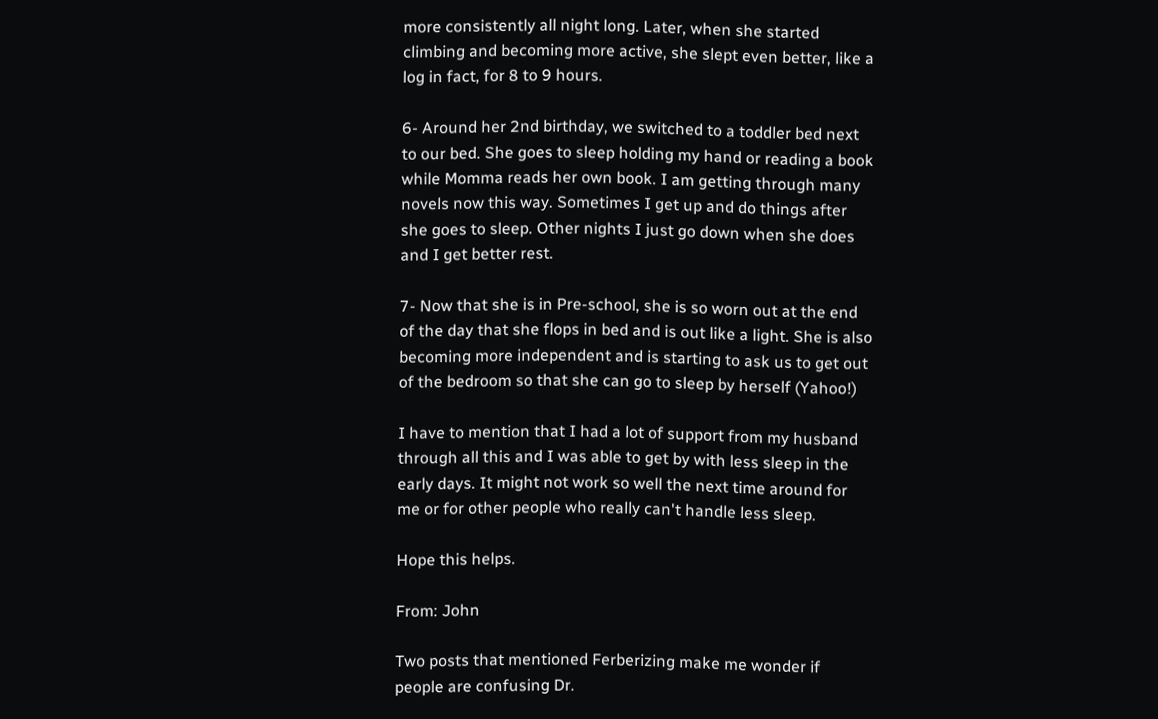more consistently all night long. Later, when she started climbing and becoming more active, she slept even better, like a log in fact, for 8 to 9 hours.

6- Around her 2nd birthday, we switched to a toddler bed next to our bed. She goes to sleep holding my hand or reading a book while Momma reads her own book. I am getting through many novels now this way. Sometimes I get up and do things after she goes to sleep. Other nights I just go down when she does and I get better rest.

7- Now that she is in Pre-school, she is so worn out at the end of the day that she flops in bed and is out like a light. She is also becoming more independent and is starting to ask us to get out of the bedroom so that she can go to sleep by herself (Yahoo!)

I have to mention that I had a lot of support from my husband through all this and I was able to get by with less sleep in the early days. It might not work so well the next time around for me or for other people who really can't handle less sleep.

Hope this helps.

From: John

Two posts that mentioned Ferberizing make me wonder if people are confusing Dr.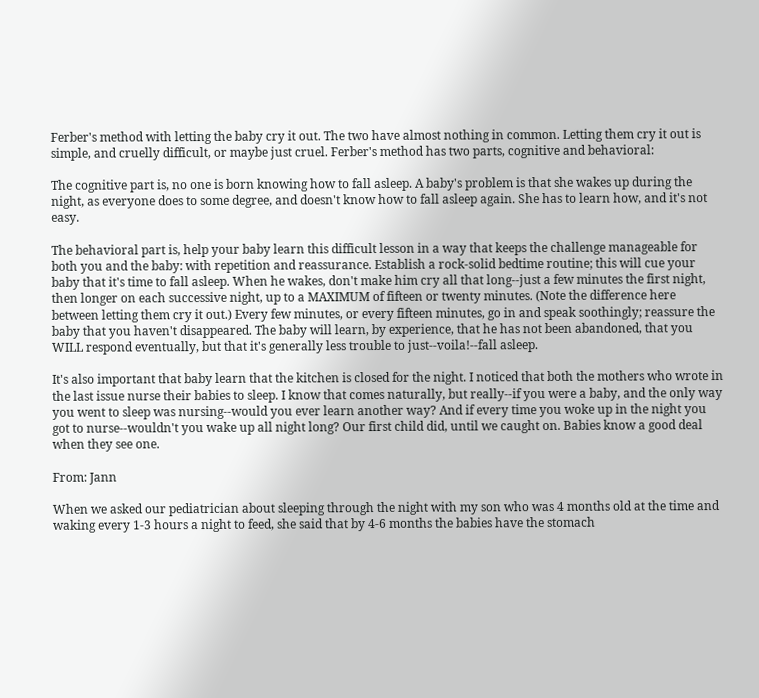Ferber's method with letting the baby cry it out. The two have almost nothing in common. Letting them cry it out is simple, and cruelly difficult, or maybe just cruel. Ferber's method has two parts, cognitive and behavioral:

The cognitive part is, no one is born knowing how to fall asleep. A baby's problem is that she wakes up during the night, as everyone does to some degree, and doesn't know how to fall asleep again. She has to learn how, and it's not easy.

The behavioral part is, help your baby learn this difficult lesson in a way that keeps the challenge manageable for both you and the baby: with repetition and reassurance. Establish a rock-solid bedtime routine; this will cue your baby that it's time to fall asleep. When he wakes, don't make him cry all that long--just a few minutes the first night, then longer on each successive night, up to a MAXIMUM of fifteen or twenty minutes. (Note the difference here between letting them cry it out.) Every few minutes, or every fifteen minutes, go in and speak soothingly; reassure the baby that you haven't disappeared. The baby will learn, by experience, that he has not been abandoned, that you WILL respond eventually, but that it's generally less trouble to just--voila!--fall asleep.

It's also important that baby learn that the kitchen is closed for the night. I noticed that both the mothers who wrote in the last issue nurse their babies to sleep. I know that comes naturally, but really--if you were a baby, and the only way you went to sleep was nursing--would you ever learn another way? And if every time you woke up in the night you got to nurse--wouldn't you wake up all night long? Our first child did, until we caught on. Babies know a good deal when they see one.

From: Jann

When we asked our pediatrician about sleeping through the night with my son who was 4 months old at the time and waking every 1-3 hours a night to feed, she said that by 4-6 months the babies have the stomach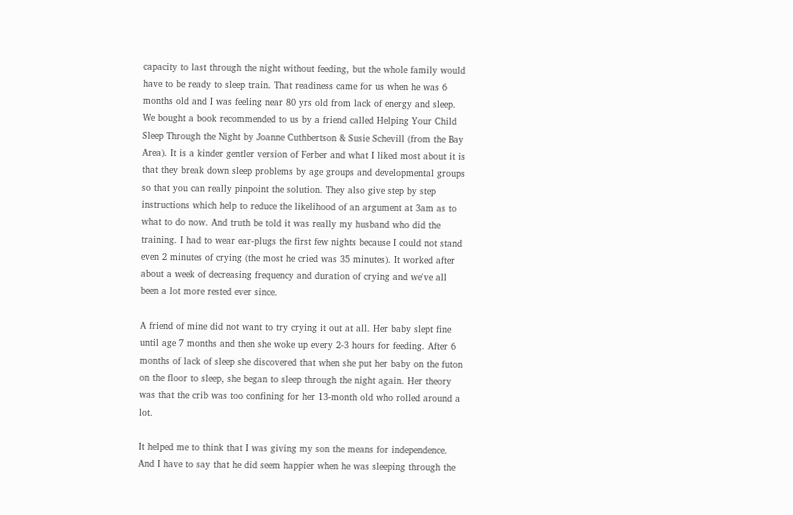capacity to last through the night without feeding, but the whole family would have to be ready to sleep train. That readiness came for us when he was 6 months old and I was feeling near 80 yrs old from lack of energy and sleep. We bought a book recommended to us by a friend called Helping Your Child Sleep Through the Night by Joanne Cuthbertson & Susie Schevill (from the Bay Area). It is a kinder gentler version of Ferber and what I liked most about it is that they break down sleep problems by age groups and developmental groups so that you can really pinpoint the solution. They also give step by step instructions which help to reduce the likelihood of an argument at 3am as to what to do now. And truth be told it was really my husband who did the training. I had to wear ear-plugs the first few nights because I could not stand even 2 minutes of crying (the most he cried was 35 minutes). It worked after about a week of decreasing frequency and duration of crying and we've all been a lot more rested ever since.

A friend of mine did not want to try crying it out at all. Her baby slept fine until age 7 months and then she woke up every 2-3 hours for feeding. After 6 months of lack of sleep she discovered that when she put her baby on the futon on the floor to sleep, she began to sleep through the night again. Her theory was that the crib was too confining for her 13-month old who rolled around a lot.

It helped me to think that I was giving my son the means for independence. And I have to say that he did seem happier when he was sleeping through the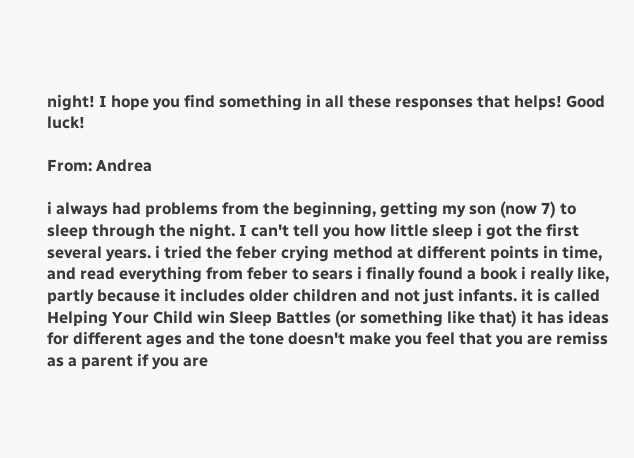night! I hope you find something in all these responses that helps! Good luck!

From: Andrea

i always had problems from the beginning, getting my son (now 7) to sleep through the night. I can't tell you how little sleep i got the first several years. i tried the feber crying method at different points in time, and read everything from feber to sears i finally found a book i really like, partly because it includes older children and not just infants. it is called Helping Your Child win Sleep Battles (or something like that) it has ideas for different ages and the tone doesn't make you feel that you are remiss as a parent if you are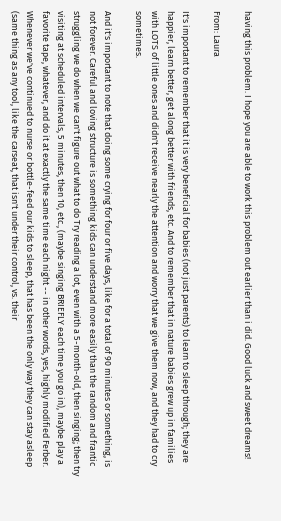having this problem. I hope you are able to work this problem out earlier than i did. Good luck and sweet dreams!

From: Laura

It's important to remember that it is very beneficial for babies (not just parents) to learn to sleep through; they are happier, learn better, get along better with friends, etc. And to remember that in nature babies grew up in families with LOTS of little ones and didn't receive nearly the attention and worry that we give them now, and they had to cry sometimes.

And it's important to note that doing some crying for four or five days, like for a total of 90 minutes or something, is not forever. Careful and loving structure is something kids can understand more easily than the random and frantic struggling we do when we can't figure out what to do Try reading a lot, even with a 5-month-old, then singing; then try visiting at scheduled intervals, 5 minutes, then 10, etc., (maybe singing BRIEFLY each time you go in), maybe play a favorite tape, whatever, and do it at exactly the same time each night -- in other words, yes, highly modified Ferber. Whenever we've continued to nurse or bottle-feed our kids to sleep, that has been the only way they can stay asleep (same thing as any tool, like the carseat, that isn't under their control, vs. their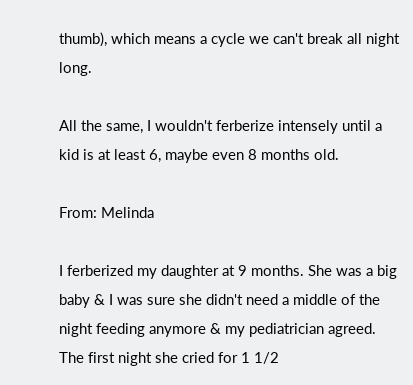thumb), which means a cycle we can't break all night long.

All the same, I wouldn't ferberize intensely until a kid is at least 6, maybe even 8 months old.

From: Melinda

I ferberized my daughter at 9 months. She was a big baby & I was sure she didn't need a middle of the night feeding anymore & my pediatrician agreed. The first night she cried for 1 1/2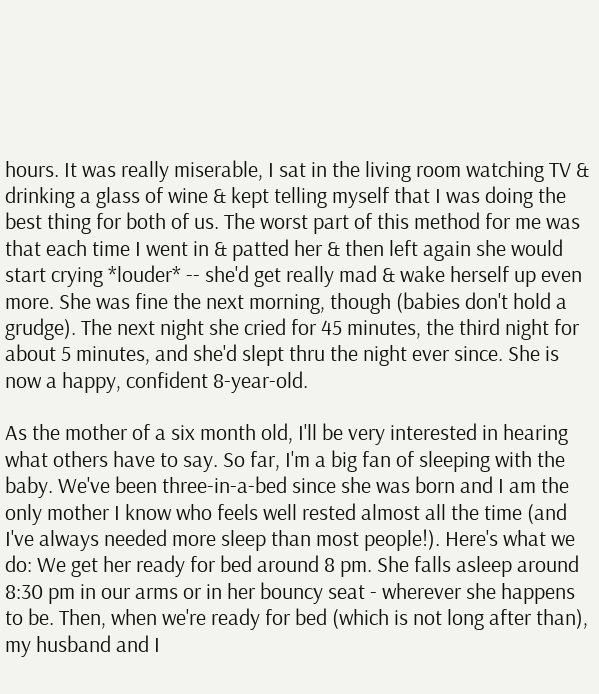hours. It was really miserable, I sat in the living room watching TV & drinking a glass of wine & kept telling myself that I was doing the best thing for both of us. The worst part of this method for me was that each time I went in & patted her & then left again she would start crying *louder* -- she'd get really mad & wake herself up even more. She was fine the next morning, though (babies don't hold a grudge). The next night she cried for 45 minutes, the third night for about 5 minutes, and she'd slept thru the night ever since. She is now a happy, confident 8-year-old.

As the mother of a six month old, I'll be very interested in hearing what others have to say. So far, I'm a big fan of sleeping with the baby. We've been three-in-a-bed since she was born and I am the only mother I know who feels well rested almost all the time (and I've always needed more sleep than most people!). Here's what we do: We get her ready for bed around 8 pm. She falls asleep around 8:30 pm in our arms or in her bouncy seat - wherever she happens to be. Then, when we're ready for bed (which is not long after than), my husband and I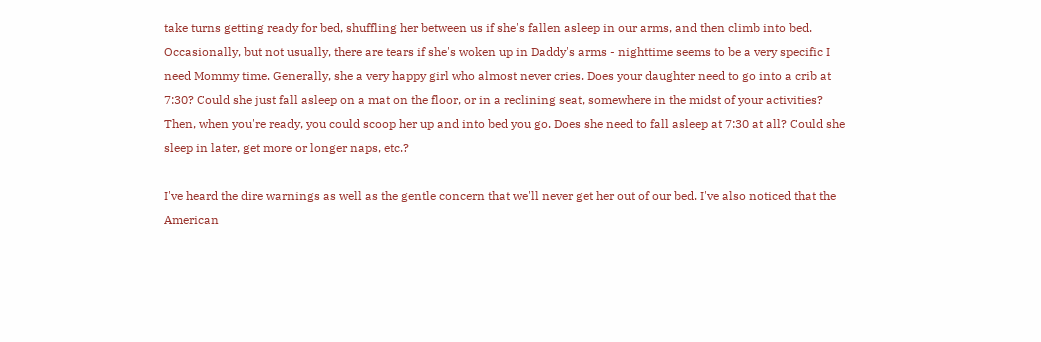take turns getting ready for bed, shuffling her between us if she's fallen asleep in our arms, and then climb into bed. Occasionally, but not usually, there are tears if she's woken up in Daddy's arms - nighttime seems to be a very specific I need Mommy time. Generally, she a very happy girl who almost never cries. Does your daughter need to go into a crib at 7:30? Could she just fall asleep on a mat on the floor, or in a reclining seat, somewhere in the midst of your activities? Then, when you're ready, you could scoop her up and into bed you go. Does she need to fall asleep at 7:30 at all? Could she sleep in later, get more or longer naps, etc.?

I've heard the dire warnings as well as the gentle concern that we'll never get her out of our bed. I've also noticed that the American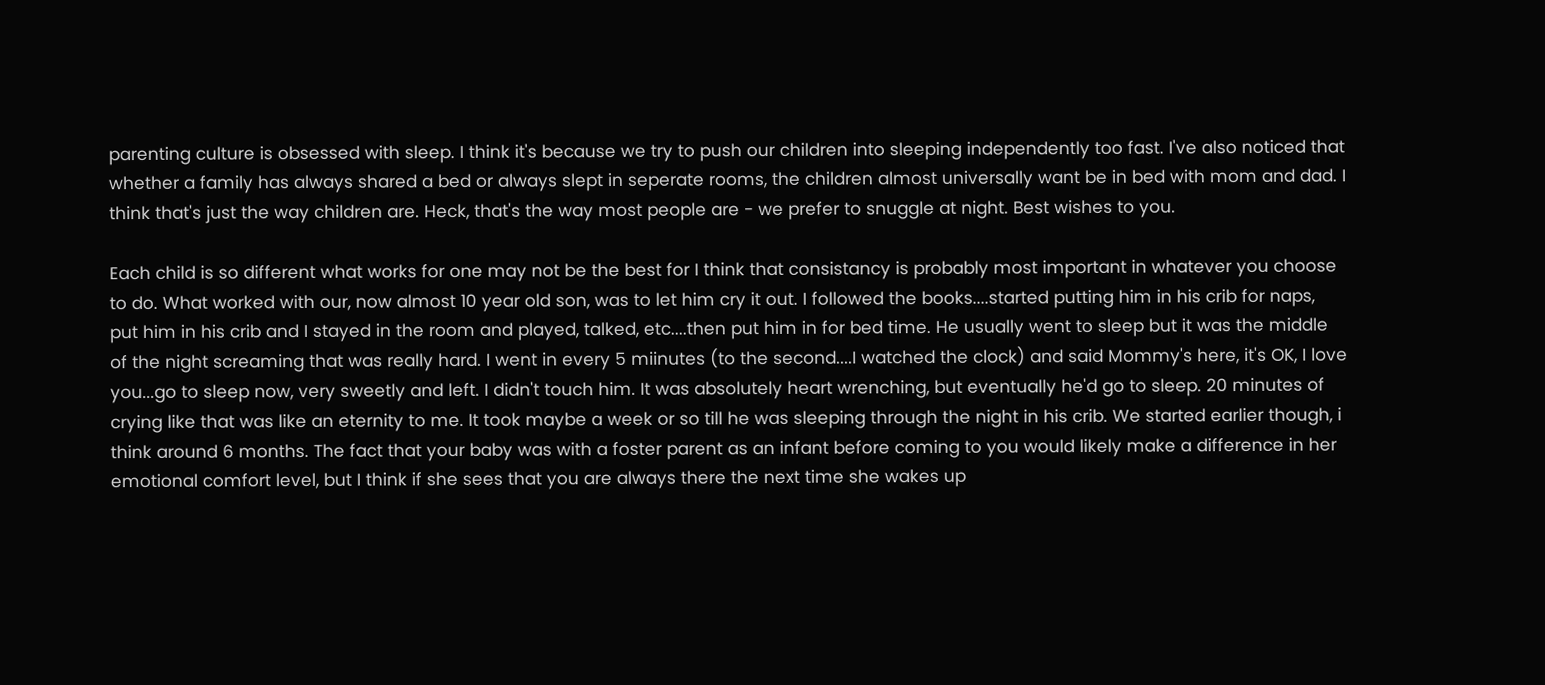parenting culture is obsessed with sleep. I think it's because we try to push our children into sleeping independently too fast. I've also noticed that whether a family has always shared a bed or always slept in seperate rooms, the children almost universally want be in bed with mom and dad. I think that's just the way children are. Heck, that's the way most people are - we prefer to snuggle at night. Best wishes to you.

Each child is so different what works for one may not be the best for I think that consistancy is probably most important in whatever you choose to do. What worked with our, now almost 10 year old son, was to let him cry it out. I followed the books....started putting him in his crib for naps, put him in his crib and I stayed in the room and played, talked, etc....then put him in for bed time. He usually went to sleep but it was the middle of the night screaming that was really hard. I went in every 5 miinutes (to the second....I watched the clock) and said Mommy's here, it's OK, I love you...go to sleep now, very sweetly and left. I didn't touch him. It was absolutely heart wrenching, but eventually he'd go to sleep. 20 minutes of crying like that was like an eternity to me. It took maybe a week or so till he was sleeping through the night in his crib. We started earlier though, i think around 6 months. The fact that your baby was with a foster parent as an infant before coming to you would likely make a difference in her emotional comfort level, but I think if she sees that you are always there the next time she wakes up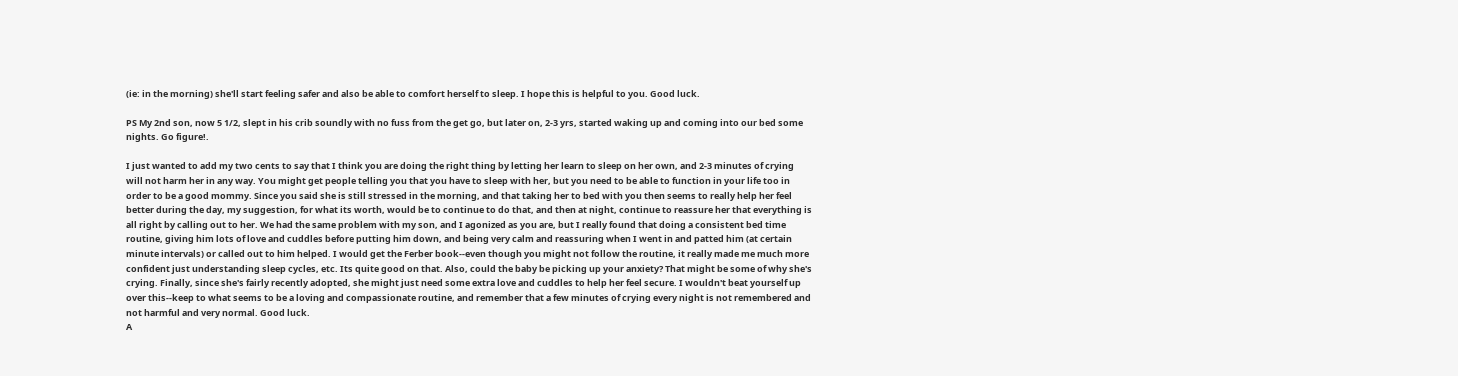(ie: in the morning) she'll start feeling safer and also be able to comfort herself to sleep. I hope this is helpful to you. Good luck.

PS My 2nd son, now 5 1/2, slept in his crib soundly with no fuss from the get go, but later on, 2-3 yrs, started waking up and coming into our bed some nights. Go figure!.

I just wanted to add my two cents to say that I think you are doing the right thing by letting her learn to sleep on her own, and 2-3 minutes of crying will not harm her in any way. You might get people telling you that you have to sleep with her, but you need to be able to function in your life too in order to be a good mommy. Since you said she is still stressed in the morning, and that taking her to bed with you then seems to really help her feel better during the day, my suggestion, for what its worth, would be to continue to do that, and then at night, continue to reassure her that everything is all right by calling out to her. We had the same problem with my son, and I agonized as you are, but I really found that doing a consistent bed time routine, giving him lots of love and cuddles before putting him down, and being very calm and reassuring when I went in and patted him (at certain minute intervals) or called out to him helped. I would get the Ferber book--even though you might not follow the routine, it really made me much more confident just understanding sleep cycles, etc. Its quite good on that. Also, could the baby be picking up your anxiety? That might be some of why she's crying. Finally, since she's fairly recently adopted, she might just need some extra love and cuddles to help her feel secure. I wouldn't beat yourself up over this--keep to what seems to be a loving and compassionate routine, and remember that a few minutes of crying every night is not remembered and not harmful and very normal. Good luck.
A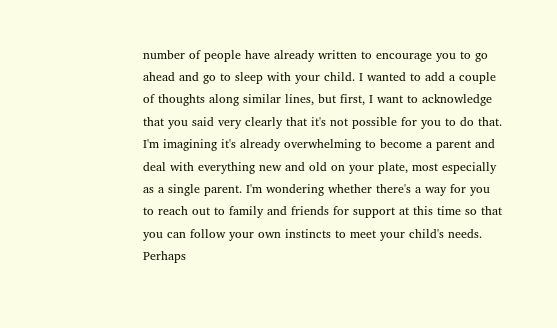number of people have already written to encourage you to go ahead and go to sleep with your child. I wanted to add a couple of thoughts along similar lines, but first, I want to acknowledge that you said very clearly that it's not possible for you to do that. I'm imagining it's already overwhelming to become a parent and deal with everything new and old on your plate, most especially as a single parent. I'm wondering whether there's a way for you to reach out to family and friends for support at this time so that you can follow your own instincts to meet your child's needs. Perhaps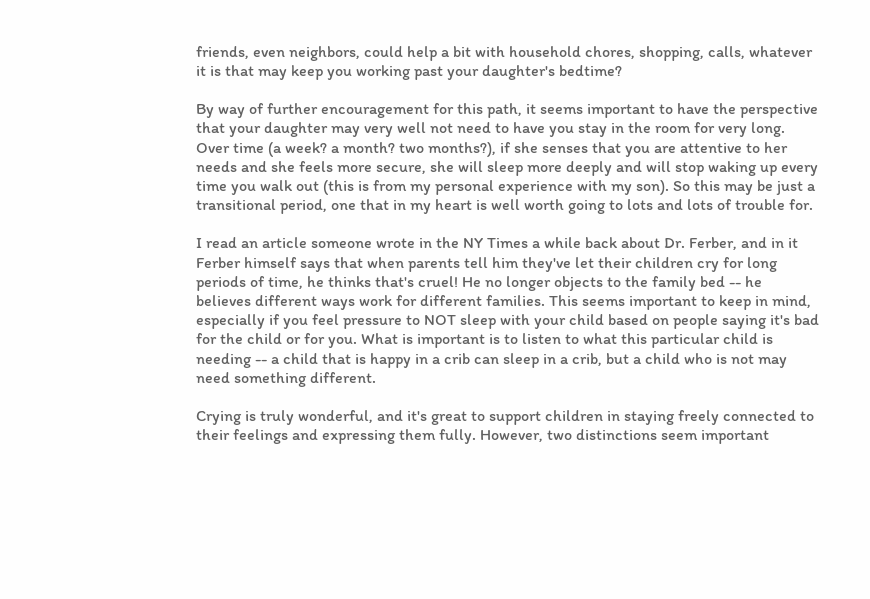friends, even neighbors, could help a bit with household chores, shopping, calls, whatever it is that may keep you working past your daughter's bedtime?

By way of further encouragement for this path, it seems important to have the perspective that your daughter may very well not need to have you stay in the room for very long. Over time (a week? a month? two months?), if she senses that you are attentive to her needs and she feels more secure, she will sleep more deeply and will stop waking up every time you walk out (this is from my personal experience with my son). So this may be just a transitional period, one that in my heart is well worth going to lots and lots of trouble for.

I read an article someone wrote in the NY Times a while back about Dr. Ferber, and in it Ferber himself says that when parents tell him they've let their children cry for long periods of time, he thinks that's cruel! He no longer objects to the family bed -- he believes different ways work for different families. This seems important to keep in mind, especially if you feel pressure to NOT sleep with your child based on people saying it's bad for the child or for you. What is important is to listen to what this particular child is needing -- a child that is happy in a crib can sleep in a crib, but a child who is not may need something different.

Crying is truly wonderful, and it's great to support children in staying freely connected to their feelings and expressing them fully. However, two distinctions seem important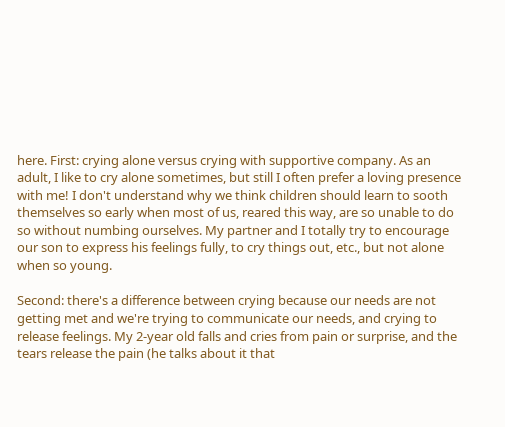here. First: crying alone versus crying with supportive company. As an adult, I like to cry alone sometimes, but still I often prefer a loving presence with me! I don't understand why we think children should learn to sooth themselves so early when most of us, reared this way, are so unable to do so without numbing ourselves. My partner and I totally try to encourage our son to express his feelings fully, to cry things out, etc., but not alone when so young.

Second: there's a difference between crying because our needs are not getting met and we're trying to communicate our needs, and crying to release feelings. My 2-year old falls and cries from pain or surprise, and the tears release the pain (he talks about it that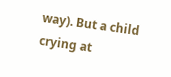way). But a child crying at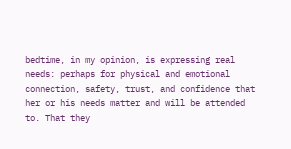bedtime, in my opinion, is expressing real needs: perhaps for physical and emotional connection, safety, trust, and confidence that her or his needs matter and will be attended to. That they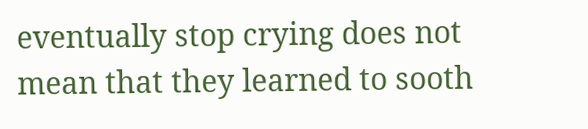eventually stop crying does not mean that they learned to sooth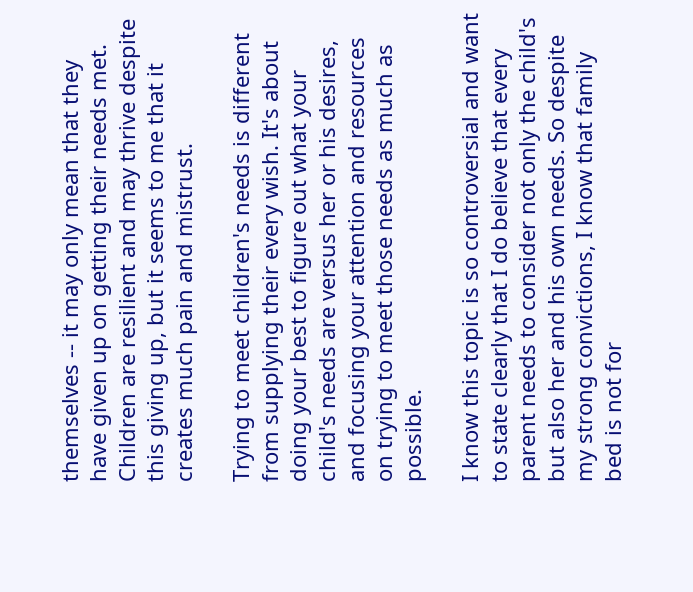themselves -- it may only mean that they have given up on getting their needs met. Children are resilient and may thrive despite this giving up, but it seems to me that it creates much pain and mistrust.

Trying to meet children's needs is different from supplying their every wish. It's about doing your best to figure out what your child's needs are versus her or his desires, and focusing your attention and resources on trying to meet those needs as much as possible.

I know this topic is so controversial and want to state clearly that I do believe that every parent needs to consider not only the child's but also her and his own needs. So despite my strong convictions, I know that family bed is not for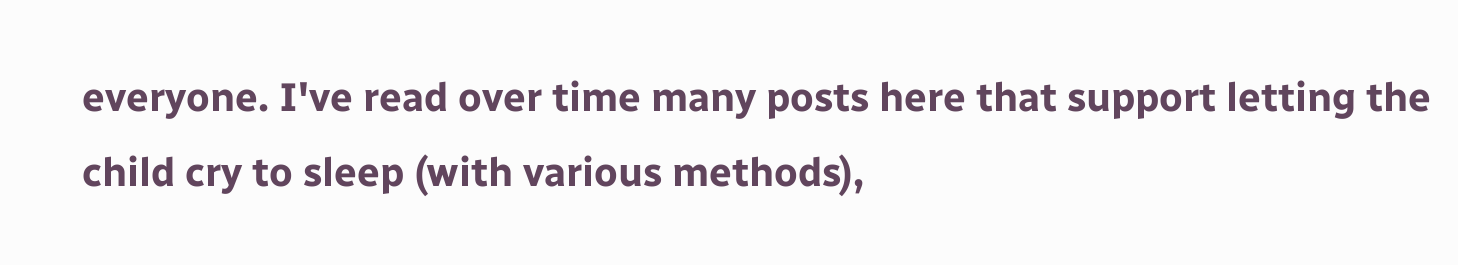everyone. I've read over time many posts here that support letting the child cry to sleep (with various methods),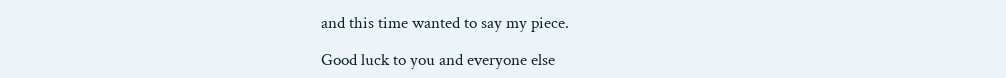and this time wanted to say my piece.

Good luck to you and everyone else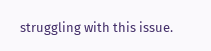struggling with this issue.